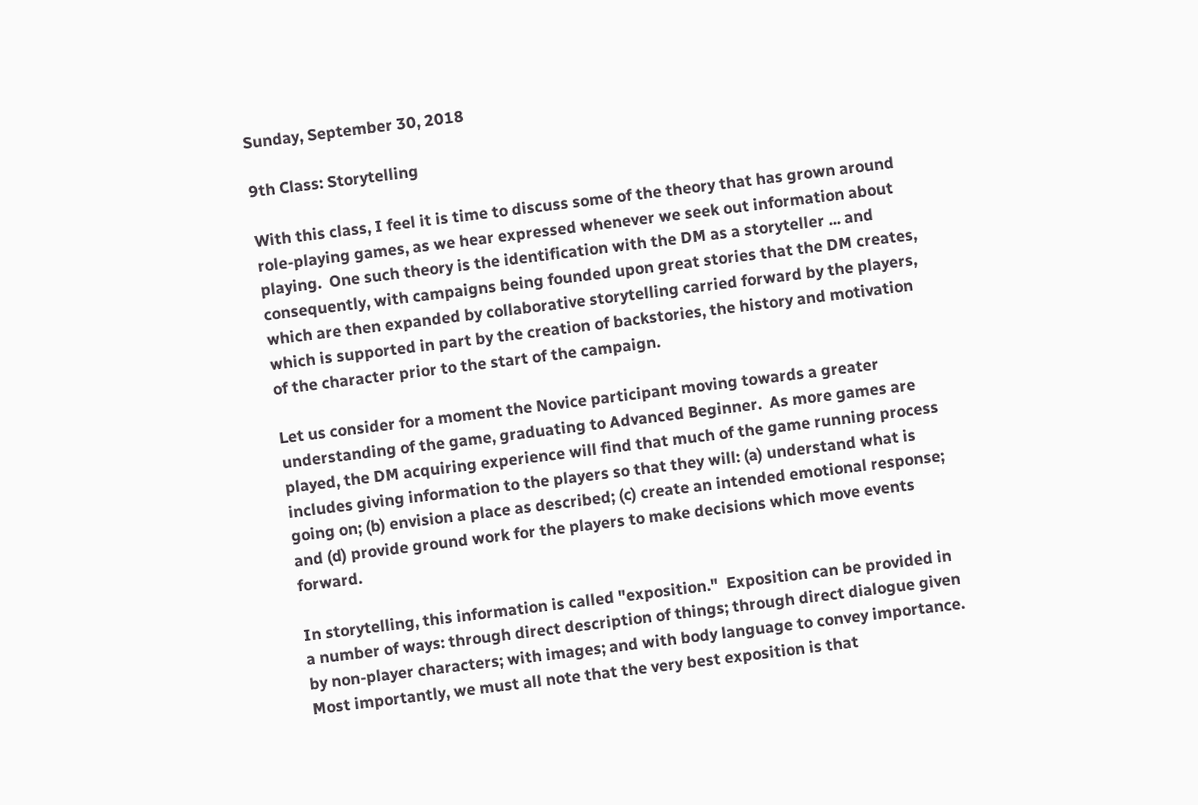Sunday, September 30, 2018

9th Class: Storytelling

With this class, I feel it is time to discuss some of the theory that has grown around role-playing games, as we hear expressed whenever we seek out information about playing.  One such theory is the identification with the DM as a storyteller ... and consequently, with campaigns being founded upon great stories that the DM creates, which are then expanded by collaborative storytelling carried forward by the players, which is supported in part by the creation of backstories, the history and motivation of the character prior to the start of the campaign.

Let us consider for a moment the Novice participant moving towards a greater understanding of the game, graduating to Advanced Beginner.  As more games are played, the DM acquiring experience will find that much of the game running process includes giving information to the players so that they will: (a) understand what is going on; (b) envision a place as described; (c) create an intended emotional response; and (d) provide ground work for the players to make decisions which move events forward.

In storytelling, this information is called "exposition."  Exposition can be provided in a number of ways: through direct description of things; through direct dialogue given by non-player characters; with images; and with body language to convey importance.  Most importantly, we must all note that the very best exposition is that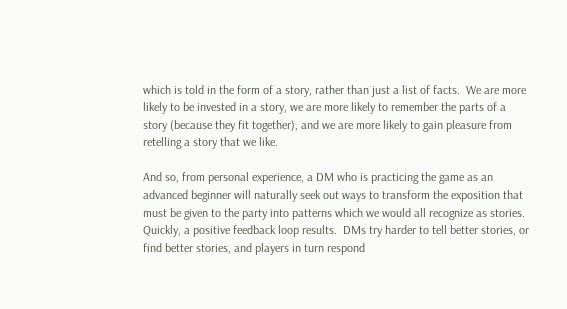which is told in the form of a story, rather than just a list of facts.  We are more likely to be invested in a story, we are more likely to remember the parts of a story (because they fit together), and we are more likely to gain pleasure from retelling a story that we like.

And so, from personal experience, a DM who is practicing the game as an advanced beginner will naturally seek out ways to transform the exposition that must be given to the party into patterns which we would all recognize as stories.  Quickly, a positive feedback loop results.  DMs try harder to tell better stories, or find better stories, and players in turn respond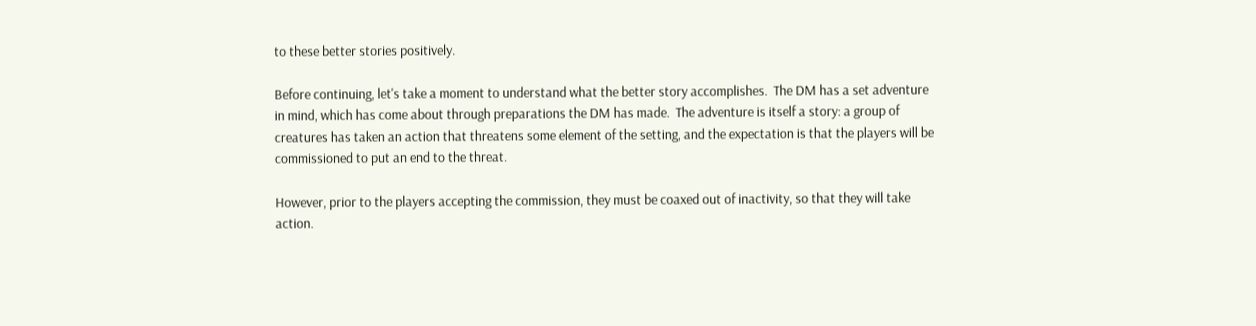to these better stories positively.

Before continuing, let's take a moment to understand what the better story accomplishes.  The DM has a set adventure in mind, which has come about through preparations the DM has made.  The adventure is itself a story: a group of creatures has taken an action that threatens some element of the setting, and the expectation is that the players will be commissioned to put an end to the threat.

However, prior to the players accepting the commission, they must be coaxed out of inactivity, so that they will take action.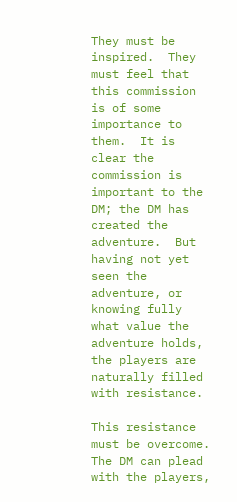They must be inspired.  They must feel that this commission is of some importance to them.  It is clear the commission is important to the DM; the DM has created the adventure.  But having not yet seen the adventure, or knowing fully what value the adventure holds, the players are naturally filled with resistance.

This resistance must be overcome.  The DM can plead with the players,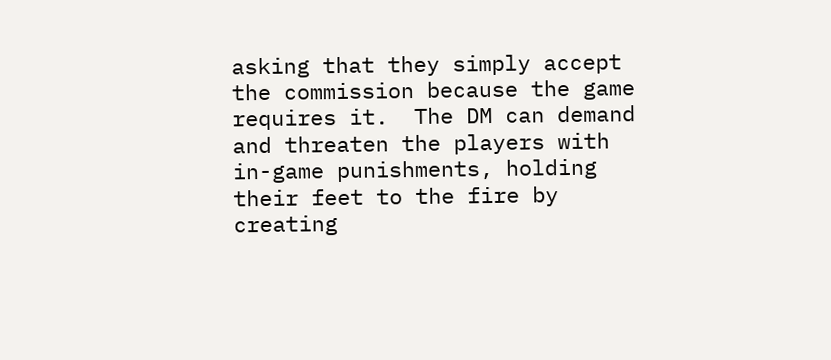asking that they simply accept the commission because the game requires it.  The DM can demand and threaten the players with in-game punishments, holding their feet to the fire by creating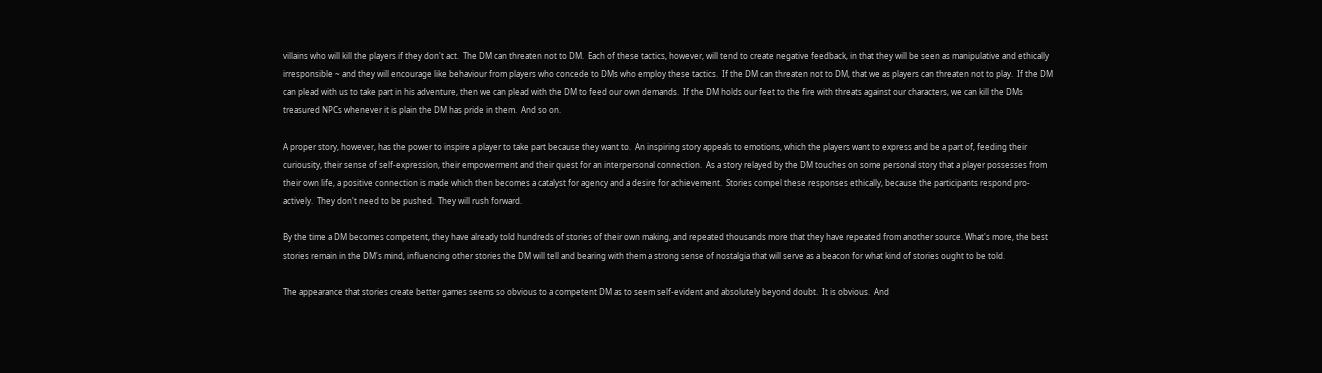villains who will kill the players if they don't act.  The DM can threaten not to DM.  Each of these tactics, however, will tend to create negative feedback, in that they will be seen as manipulative and ethically irresponsible ~ and they will encourage like behaviour from players who concede to DMs who employ these tactics.  If the DM can threaten not to DM, that we as players can threaten not to play.  If the DM can plead with us to take part in his adventure, then we can plead with the DM to feed our own demands.  If the DM holds our feet to the fire with threats against our characters, we can kill the DMs treasured NPCs whenever it is plain the DM has pride in them.  And so on.

A proper story, however, has the power to inspire a player to take part because they want to.  An inspiring story appeals to emotions, which the players want to express and be a part of, feeding their curiousity, their sense of self-expression, their empowerment and their quest for an interpersonal connection.  As a story relayed by the DM touches on some personal story that a player possesses from their own life, a positive connection is made which then becomes a catalyst for agency and a desire for achievement.  Stories compel these responses ethically, because the participants respond pro-actively.  They don't need to be pushed.  They will rush forward.

By the time a DM becomes competent, they have already told hundreds of stories of their own making, and repeated thousands more that they have repeated from another source. What's more, the best stories remain in the DM's mind, influencing other stories the DM will tell and bearing with them a strong sense of nostalgia that will serve as a beacon for what kind of stories ought to be told.

The appearance that stories create better games seems so obvious to a competent DM as to seem self-evident and absolutely beyond doubt.  It is obvious.  And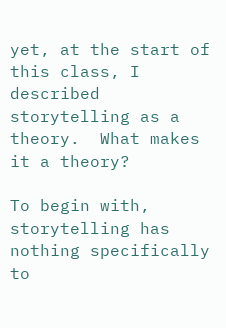yet, at the start of this class, I described storytelling as a theory.  What makes it a theory?

To begin with, storytelling has nothing specifically to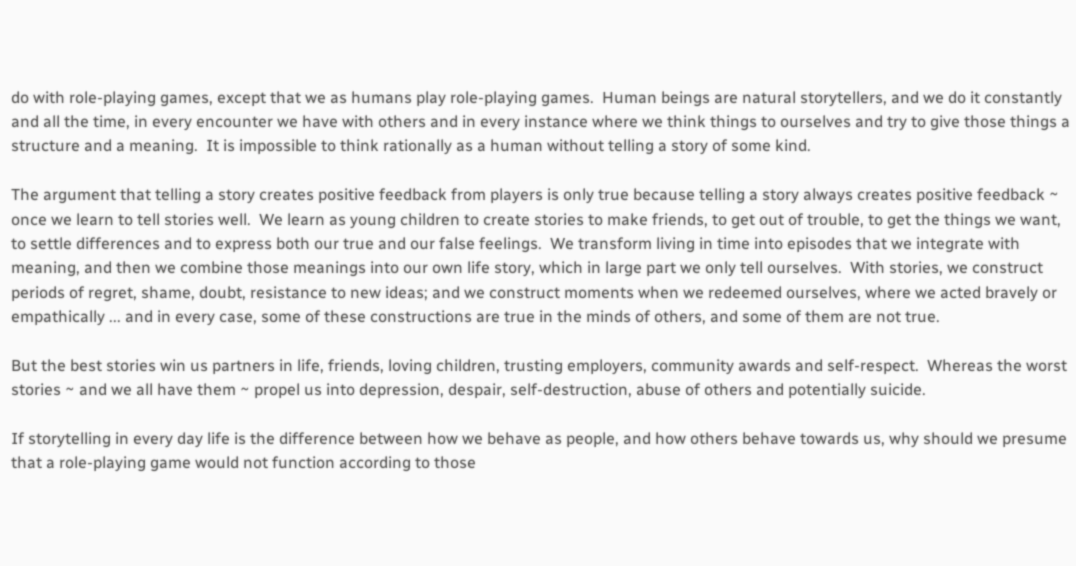do with role-playing games, except that we as humans play role-playing games.  Human beings are natural storytellers, and we do it constantly and all the time, in every encounter we have with others and in every instance where we think things to ourselves and try to give those things a structure and a meaning.  It is impossible to think rationally as a human without telling a story of some kind.

The argument that telling a story creates positive feedback from players is only true because telling a story always creates positive feedback ~ once we learn to tell stories well.  We learn as young children to create stories to make friends, to get out of trouble, to get the things we want, to settle differences and to express both our true and our false feelings.  We transform living in time into episodes that we integrate with meaning, and then we combine those meanings into our own life story, which in large part we only tell ourselves.  With stories, we construct periods of regret, shame, doubt, resistance to new ideas; and we construct moments when we redeemed ourselves, where we acted bravely or empathically ... and in every case, some of these constructions are true in the minds of others, and some of them are not true.

But the best stories win us partners in life, friends, loving children, trusting employers, community awards and self-respect.  Whereas the worst stories ~ and we all have them ~ propel us into depression, despair, self-destruction, abuse of others and potentially suicide.

If storytelling in every day life is the difference between how we behave as people, and how others behave towards us, why should we presume that a role-playing game would not function according to those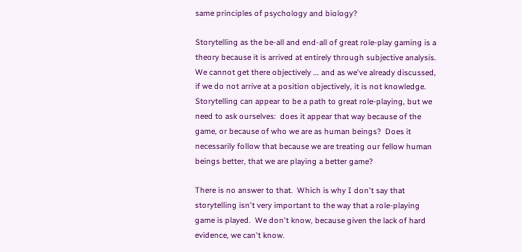same principles of psychology and biology?

Storytelling as the be-all and end-all of great role-play gaming is a theory because it is arrived at entirely through subjective analysis.  We cannot get there objectively ... and as we've already discussed, if we do not arrive at a position objectively, it is not knowledge.  Storytelling can appear to be a path to great role-playing, but we need to ask ourselves:  does it appear that way because of the game, or because of who we are as human beings?  Does it necessarily follow that because we are treating our fellow human beings better, that we are playing a better game?

There is no answer to that.  Which is why I don't say that storytelling isn't very important to the way that a role-playing game is played.  We don't know, because given the lack of hard evidence, we can't know.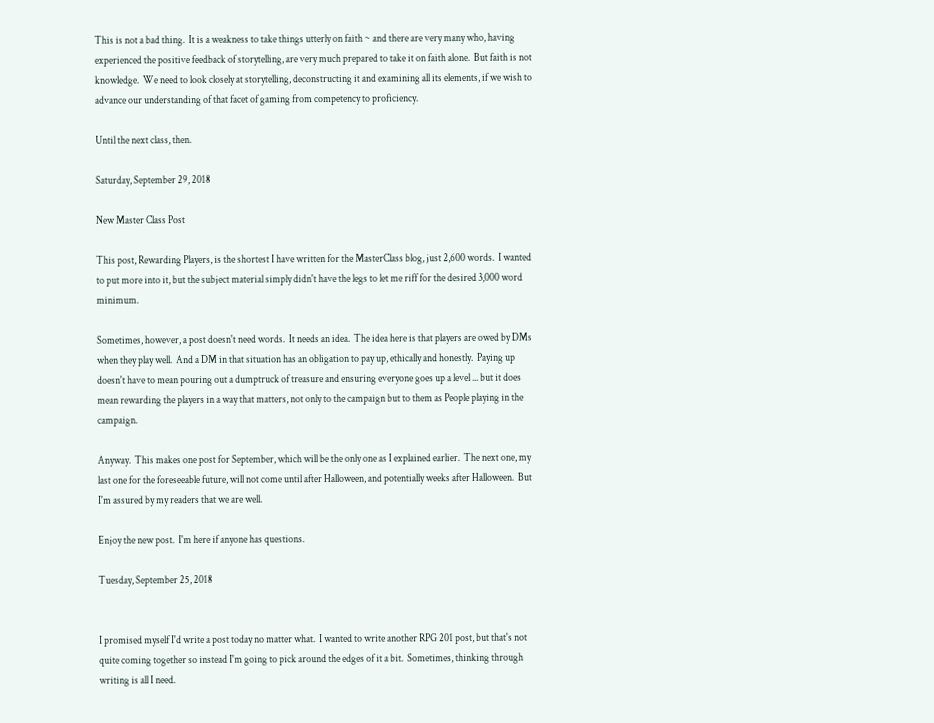This is not a bad thing.  It is a weakness to take things utterly on faith ~ and there are very many who, having experienced the positive feedback of storytelling, are very much prepared to take it on faith alone.  But faith is not knowledge.  We need to look closely at storytelling, deconstructing it and examining all its elements, if we wish to advance our understanding of that facet of gaming from competency to proficiency.

Until the next class, then.

Saturday, September 29, 2018

New Master Class Post

This post, Rewarding Players, is the shortest I have written for the MasterClass blog, just 2,600 words.  I wanted to put more into it, but the subject material simply didn't have the legs to let me riff for the desired 3,000 word minimum.

Sometimes, however, a post doesn't need words.  It needs an idea.  The idea here is that players are owed by DMs when they play well.  And a DM in that situation has an obligation to pay up, ethically and honestly.  Paying up doesn't have to mean pouring out a dumptruck of treasure and ensuring everyone goes up a level ... but it does mean rewarding the players in a way that matters, not only to the campaign but to them as People playing in the campaign.

Anyway.  This makes one post for September, which will be the only one as I explained earlier.  The next one, my last one for the foreseeable future, will not come until after Halloween, and potentially weeks after Halloween.  But I'm assured by my readers that we are well.

Enjoy the new post.  I'm here if anyone has questions.

Tuesday, September 25, 2018


I promised myself I'd write a post today no matter what.  I wanted to write another RPG 201 post, but that's not quite coming together so instead I'm going to pick around the edges of it a bit.  Sometimes, thinking through writing is all I need.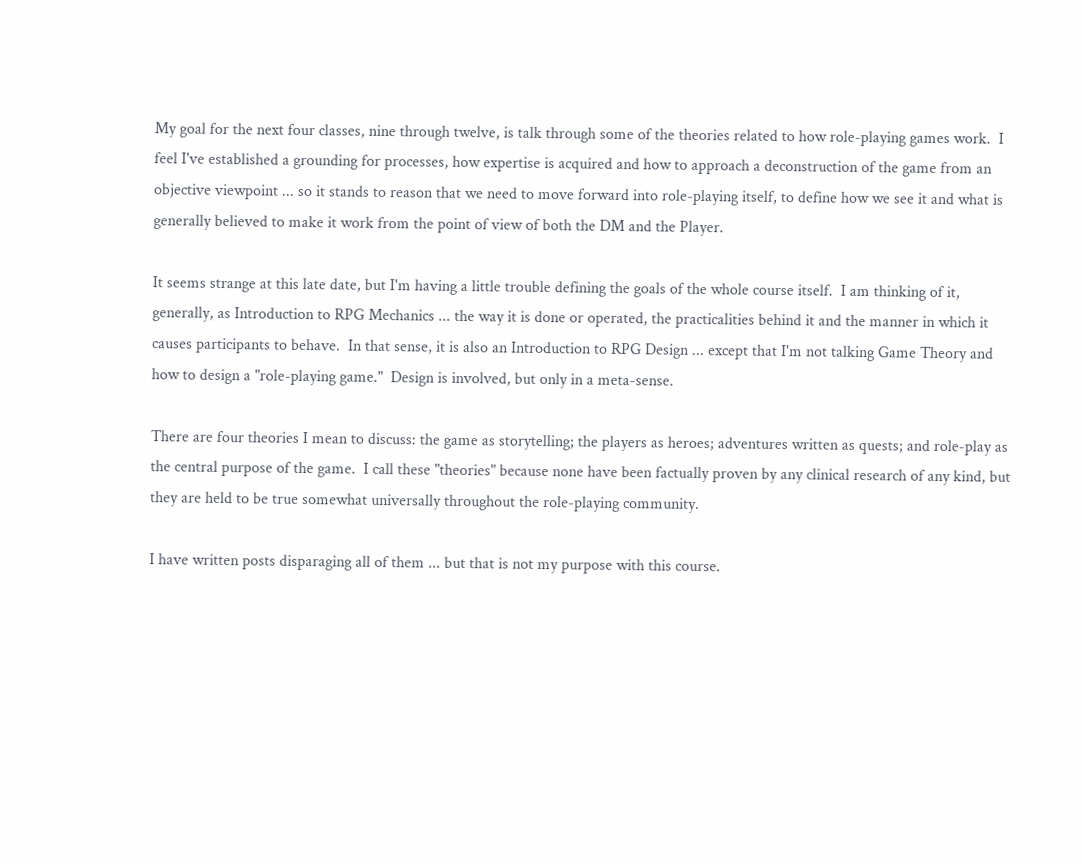My goal for the next four classes, nine through twelve, is talk through some of the theories related to how role-playing games work.  I feel I've established a grounding for processes, how expertise is acquired and how to approach a deconstruction of the game from an objective viewpoint ... so it stands to reason that we need to move forward into role-playing itself, to define how we see it and what is generally believed to make it work from the point of view of both the DM and the Player.

It seems strange at this late date, but I'm having a little trouble defining the goals of the whole course itself.  I am thinking of it, generally, as Introduction to RPG Mechanics ... the way it is done or operated, the practicalities behind it and the manner in which it causes participants to behave.  In that sense, it is also an Introduction to RPG Design ... except that I'm not talking Game Theory and how to design a "role-playing game."  Design is involved, but only in a meta-sense.

There are four theories I mean to discuss: the game as storytelling; the players as heroes; adventures written as quests; and role-play as the central purpose of the game.  I call these "theories" because none have been factually proven by any clinical research of any kind, but they are held to be true somewhat universally throughout the role-playing community.

I have written posts disparaging all of them ... but that is not my purpose with this course.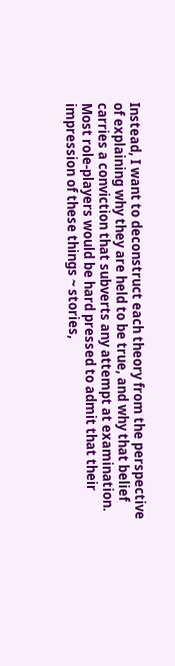Instead, I want to deconstruct each theory from the perspective of explaining why they are held to be true, and why that belief carries a conviction that subverts any attempt at examination.  Most role-players would be hard pressed to admit that their impression of these things ~ stories,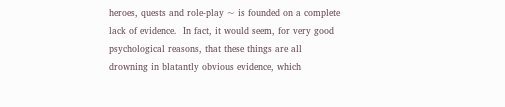heroes, quests and role-play ~ is founded on a complete lack of evidence.  In fact, it would seem, for very good psychological reasons, that these things are all drowning in blatantly obvious evidence, which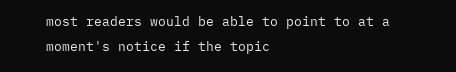most readers would be able to point to at a moment's notice if the topic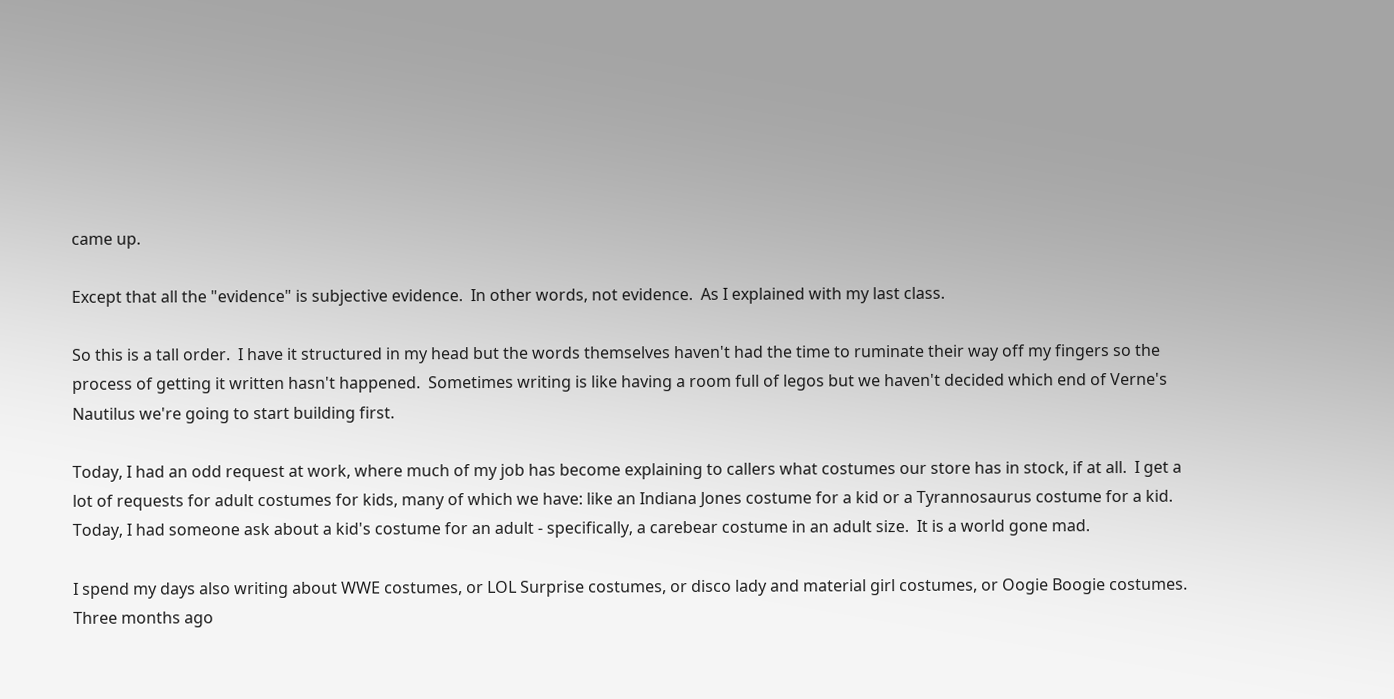came up.

Except that all the "evidence" is subjective evidence.  In other words, not evidence.  As I explained with my last class.

So this is a tall order.  I have it structured in my head but the words themselves haven't had the time to ruminate their way off my fingers so the process of getting it written hasn't happened.  Sometimes writing is like having a room full of legos but we haven't decided which end of Verne's Nautilus we're going to start building first.

Today, I had an odd request at work, where much of my job has become explaining to callers what costumes our store has in stock, if at all.  I get a lot of requests for adult costumes for kids, many of which we have: like an Indiana Jones costume for a kid or a Tyrannosaurus costume for a kid.  Today, I had someone ask about a kid's costume for an adult - specifically, a carebear costume in an adult size.  It is a world gone mad.

I spend my days also writing about WWE costumes, or LOL Surprise costumes, or disco lady and material girl costumes, or Oogie Boogie costumes.  Three months ago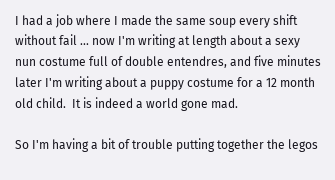I had a job where I made the same soup every shift without fail ... now I'm writing at length about a sexy nun costume full of double entendres, and five minutes later I'm writing about a puppy costume for a 12 month old child.  It is indeed a world gone mad.

So I'm having a bit of trouble putting together the legos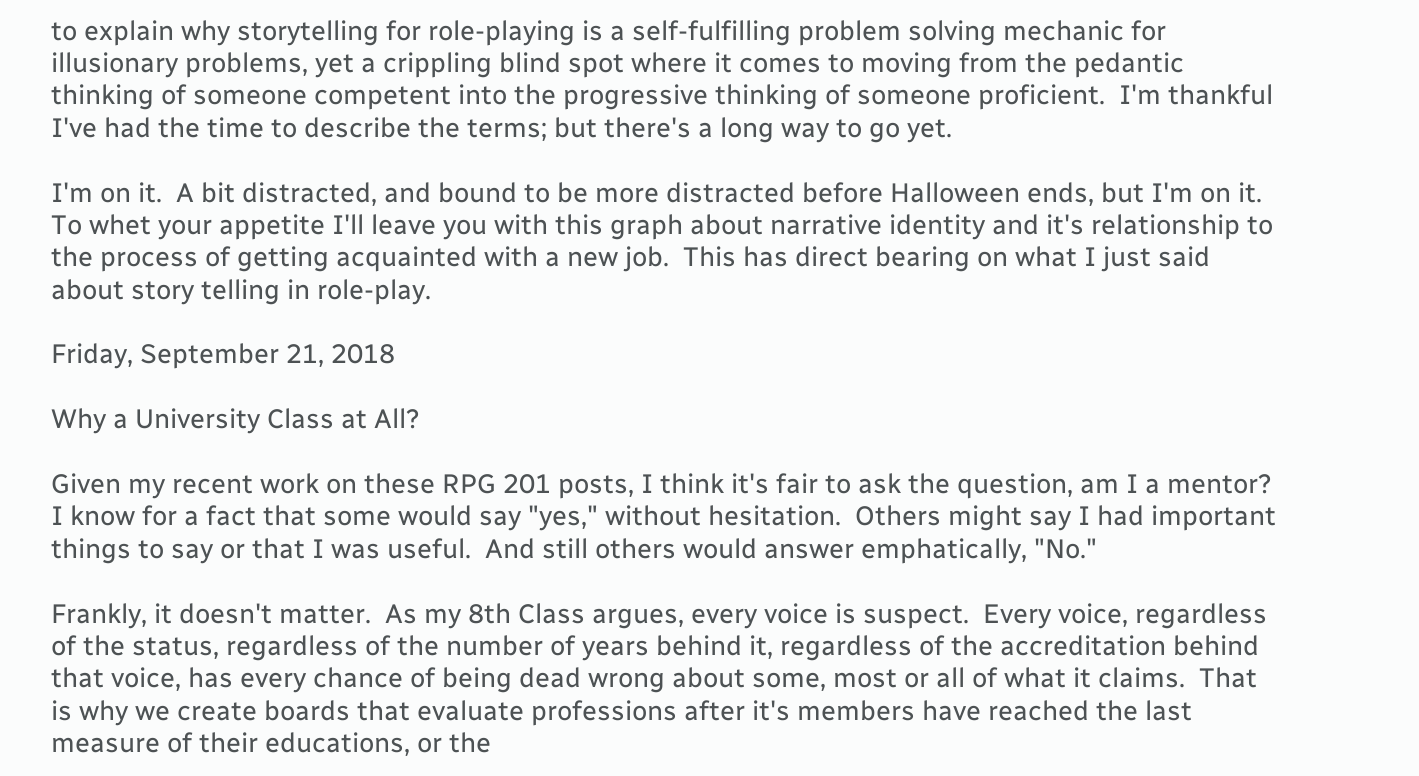to explain why storytelling for role-playing is a self-fulfilling problem solving mechanic for illusionary problems, yet a crippling blind spot where it comes to moving from the pedantic thinking of someone competent into the progressive thinking of someone proficient.  I'm thankful I've had the time to describe the terms; but there's a long way to go yet.

I'm on it.  A bit distracted, and bound to be more distracted before Halloween ends, but I'm on it.  To whet your appetite I'll leave you with this graph about narrative identity and it's relationship to the process of getting acquainted with a new job.  This has direct bearing on what I just said about story telling in role-play.

Friday, September 21, 2018

Why a University Class at All?

Given my recent work on these RPG 201 posts, I think it's fair to ask the question, am I a mentor?  I know for a fact that some would say "yes," without hesitation.  Others might say I had important things to say or that I was useful.  And still others would answer emphatically, "No."

Frankly, it doesn't matter.  As my 8th Class argues, every voice is suspect.  Every voice, regardless of the status, regardless of the number of years behind it, regardless of the accreditation behind that voice, has every chance of being dead wrong about some, most or all of what it claims.  That is why we create boards that evaluate professions after it's members have reached the last measure of their educations, or the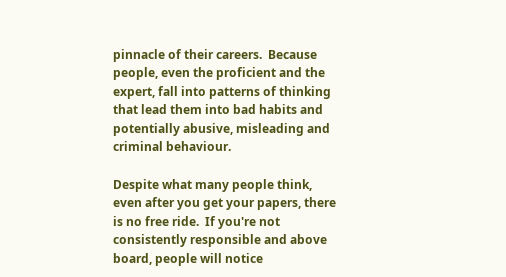pinnacle of their careers.  Because people, even the proficient and the expert, fall into patterns of thinking that lead them into bad habits and potentially abusive, misleading and criminal behaviour.

Despite what many people think, even after you get your papers, there is no free ride.  If you're not consistently responsible and above board, people will notice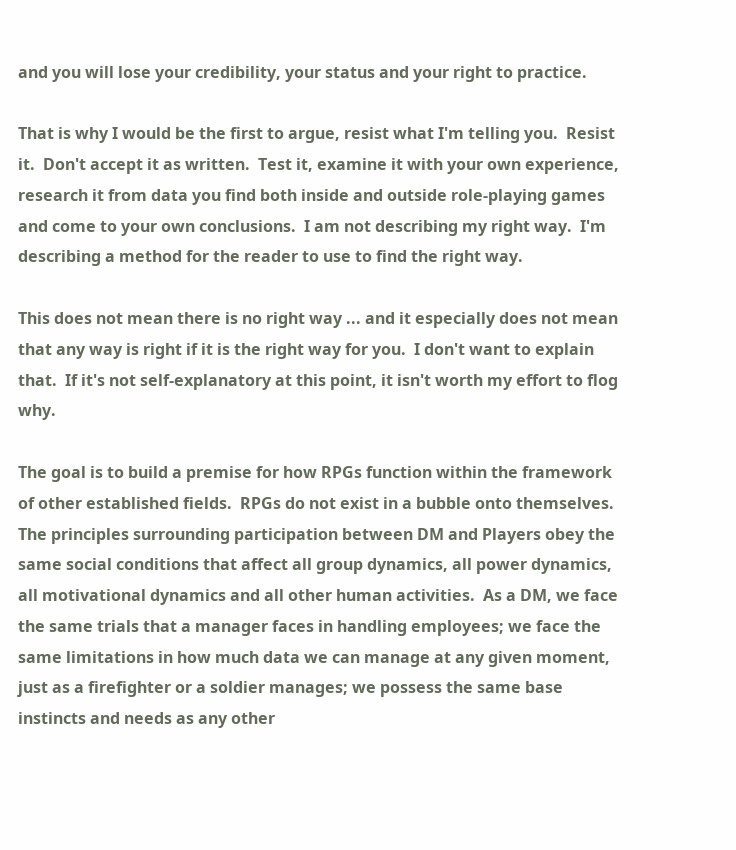and you will lose your credibility, your status and your right to practice.

That is why I would be the first to argue, resist what I'm telling you.  Resist it.  Don't accept it as written.  Test it, examine it with your own experience, research it from data you find both inside and outside role-playing games and come to your own conclusions.  I am not describing my right way.  I'm describing a method for the reader to use to find the right way.

This does not mean there is no right way ... and it especially does not mean that any way is right if it is the right way for you.  I don't want to explain that.  If it's not self-explanatory at this point, it isn't worth my effort to flog why.

The goal is to build a premise for how RPGs function within the framework of other established fields.  RPGs do not exist in a bubble onto themselves.  The principles surrounding participation between DM and Players obey the same social conditions that affect all group dynamics, all power dynamics, all motivational dynamics and all other human activities.  As a DM, we face the same trials that a manager faces in handling employees; we face the same limitations in how much data we can manage at any given moment, just as a firefighter or a soldier manages; we possess the same base instincts and needs as any other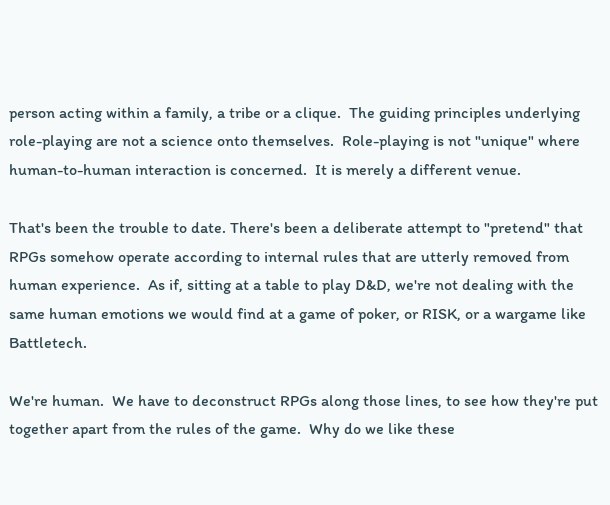person acting within a family, a tribe or a clique.  The guiding principles underlying role-playing are not a science onto themselves.  Role-playing is not "unique" where human-to-human interaction is concerned.  It is merely a different venue.

That's been the trouble to date. There's been a deliberate attempt to "pretend" that RPGs somehow operate according to internal rules that are utterly removed from human experience.  As if, sitting at a table to play D&D, we're not dealing with the same human emotions we would find at a game of poker, or RISK, or a wargame like Battletech.

We're human.  We have to deconstruct RPGs along those lines, to see how they're put together apart from the rules of the game.  Why do we like these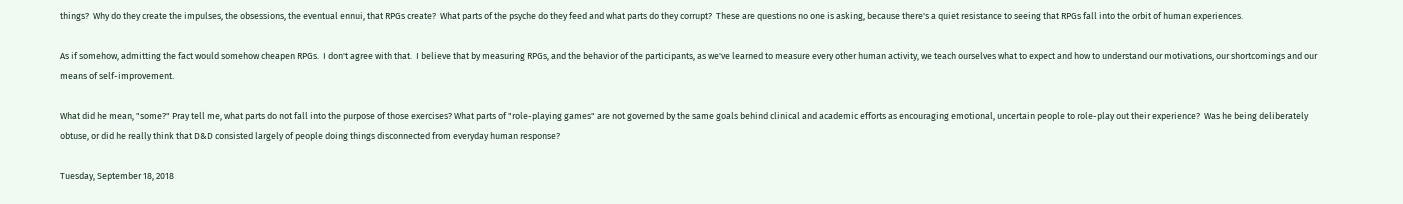things?  Why do they create the impulses, the obsessions, the eventual ennui, that RPGs create?  What parts of the psyche do they feed and what parts do they corrupt?  These are questions no one is asking, because there's a quiet resistance to seeing that RPGs fall into the orbit of human experiences.

As if somehow, admitting the fact would somehow cheapen RPGs.  I don't agree with that.  I believe that by measuring RPGs, and the behavior of the participants, as we've learned to measure every other human activity, we teach ourselves what to expect and how to understand our motivations, our shortcomings and our means of self-improvement.

What did he mean, "some?" Pray tell me, what parts do not fall into the purpose of those exercises? What parts of "role-playing games" are not governed by the same goals behind clinical and academic efforts as encouraging emotional, uncertain people to role-play out their experience?  Was he being deliberately obtuse, or did he really think that D&D consisted largely of people doing things disconnected from everyday human response?

Tuesday, September 18, 2018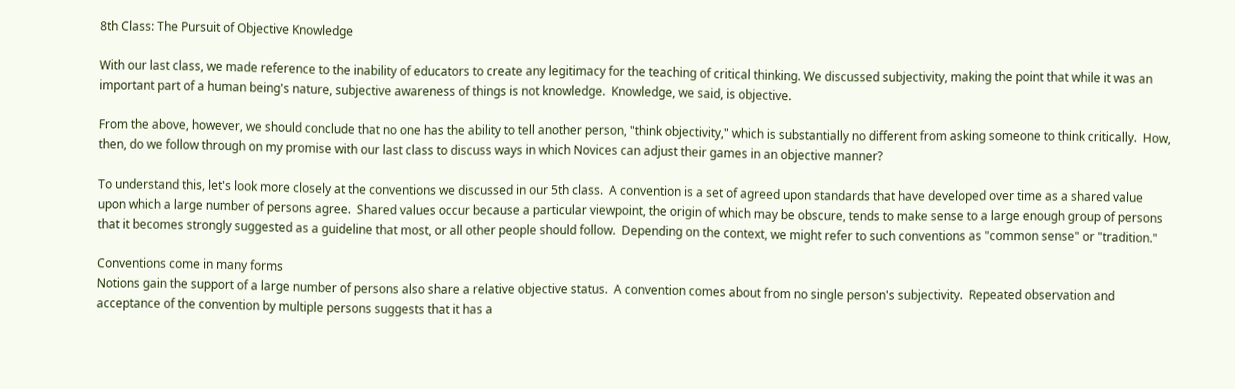8th Class: The Pursuit of Objective Knowledge

With our last class, we made reference to the inability of educators to create any legitimacy for the teaching of critical thinking. We discussed subjectivity, making the point that while it was an important part of a human being's nature, subjective awareness of things is not knowledge.  Knowledge, we said, is objective.

From the above, however, we should conclude that no one has the ability to tell another person, "think objectivity," which is substantially no different from asking someone to think critically.  How, then, do we follow through on my promise with our last class to discuss ways in which Novices can adjust their games in an objective manner?

To understand this, let's look more closely at the conventions we discussed in our 5th class.  A convention is a set of agreed upon standards that have developed over time as a shared value upon which a large number of persons agree.  Shared values occur because a particular viewpoint, the origin of which may be obscure, tends to make sense to a large enough group of persons that it becomes strongly suggested as a guideline that most, or all other people should follow.  Depending on the context, we might refer to such conventions as "common sense" or "tradition."

Conventions come in many forms
Notions gain the support of a large number of persons also share a relative objective status.  A convention comes about from no single person's subjectivity.  Repeated observation and acceptance of the convention by multiple persons suggests that it has a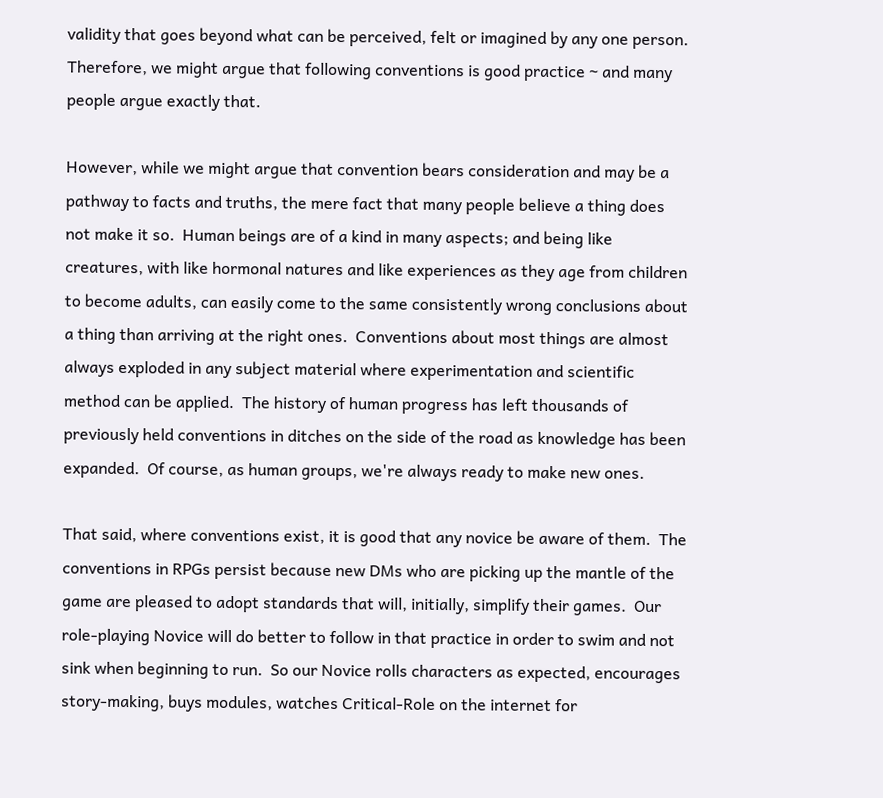validity that goes beyond what can be perceived, felt or imagined by any one person.  Therefore, we might argue that following conventions is good practice ~ and many people argue exactly that.

However, while we might argue that convention bears consideration and may be a pathway to facts and truths, the mere fact that many people believe a thing does not make it so.  Human beings are of a kind in many aspects; and being like creatures, with like hormonal natures and like experiences as they age from children to become adults, can easily come to the same consistently wrong conclusions about a thing than arriving at the right ones.  Conventions about most things are almost always exploded in any subject material where experimentation and scientific method can be applied.  The history of human progress has left thousands of previously held conventions in ditches on the side of the road as knowledge has been expanded.  Of course, as human groups, we're always ready to make new ones.

That said, where conventions exist, it is good that any novice be aware of them.  The conventions in RPGs persist because new DMs who are picking up the mantle of the game are pleased to adopt standards that will, initially, simplify their games.  Our role-playing Novice will do better to follow in that practice in order to swim and not sink when beginning to run.  So our Novice rolls characters as expected, encourages story-making, buys modules, watches Critical-Role on the internet for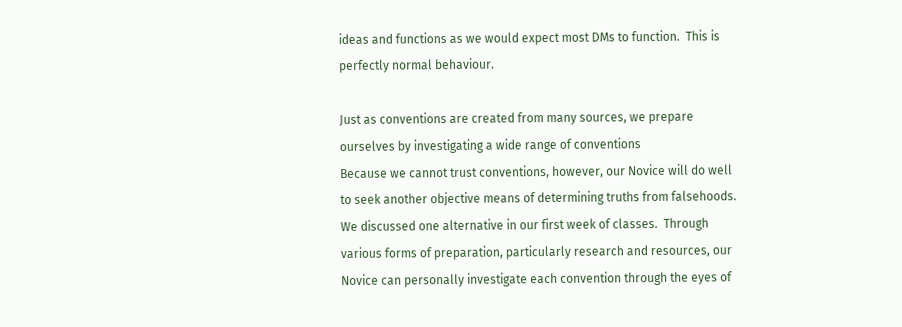ideas and functions as we would expect most DMs to function.  This is perfectly normal behaviour.

Just as conventions are created from many sources, we prepare
ourselves by investigating a wide range of conventions
Because we cannot trust conventions, however, our Novice will do well to seek another objective means of determining truths from falsehoods.  We discussed one alternative in our first week of classes.  Through various forms of preparation, particularly research and resources, our Novice can personally investigate each convention through the eyes of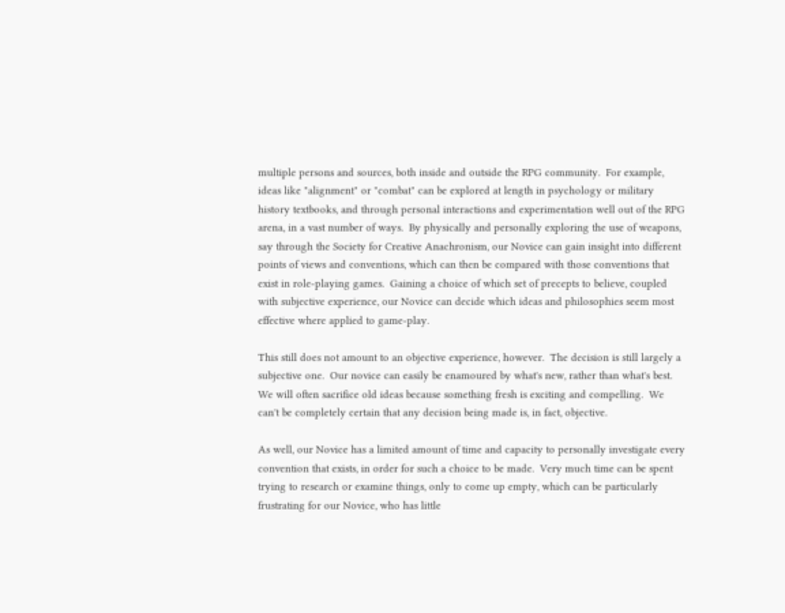multiple persons and sources, both inside and outside the RPG community.  For example, ideas like "alignment" or "combat" can be explored at length in psychology or military history textbooks, and through personal interactions and experimentation well out of the RPG arena, in a vast number of ways.  By physically and personally exploring the use of weapons, say through the Society for Creative Anachronism, our Novice can gain insight into different points of views and conventions, which can then be compared with those conventions that exist in role-playing games.  Gaining a choice of which set of precepts to believe, coupled with subjective experience, our Novice can decide which ideas and philosophies seem most effective where applied to game-play.

This still does not amount to an objective experience, however.  The decision is still largely a subjective one.  Our novice can easily be enamoured by what's new, rather than what's best.  We will often sacrifice old ideas because something fresh is exciting and compelling.  We can't be completely certain that any decision being made is, in fact, objective.

As well, our Novice has a limited amount of time and capacity to personally investigate every convention that exists, in order for such a choice to be made.  Very much time can be spent trying to research or examine things, only to come up empty, which can be particularly frustrating for our Novice, who has little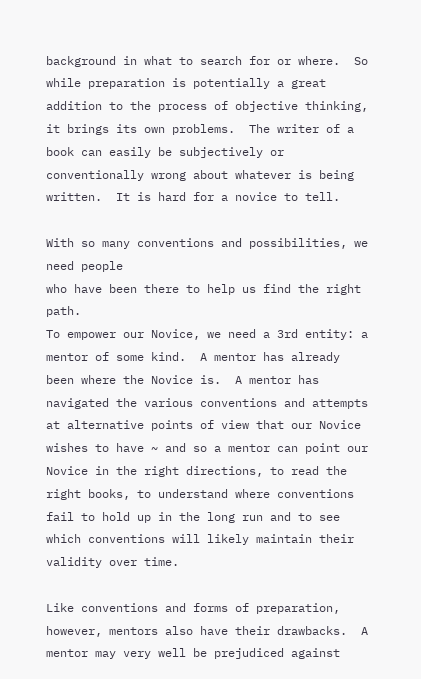background in what to search for or where.  So while preparation is potentially a great addition to the process of objective thinking, it brings its own problems.  The writer of a book can easily be subjectively or conventionally wrong about whatever is being written.  It is hard for a novice to tell.

With so many conventions and possibilities, we need people
who have been there to help us find the right path.
To empower our Novice, we need a 3rd entity: a mentor of some kind.  A mentor has already been where the Novice is.  A mentor has navigated the various conventions and attempts at alternative points of view that our Novice wishes to have ~ and so a mentor can point our Novice in the right directions, to read the right books, to understand where conventions fail to hold up in the long run and to see which conventions will likely maintain their validity over time.

Like conventions and forms of preparation, however, mentors also have their drawbacks.  A mentor may very well be prejudiced against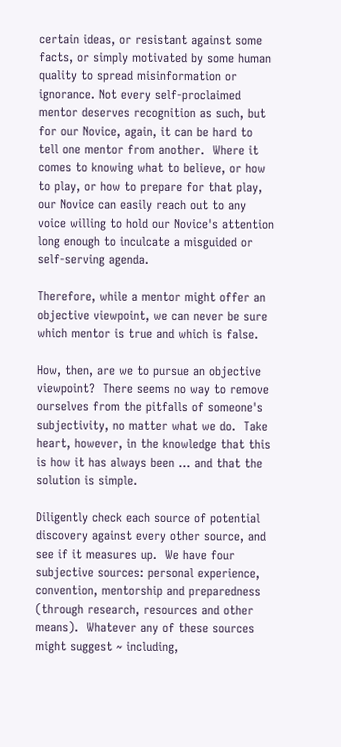certain ideas, or resistant against some facts, or simply motivated by some human quality to spread misinformation or ignorance. Not every self-proclaimed mentor deserves recognition as such, but for our Novice, again, it can be hard to tell one mentor from another.  Where it comes to knowing what to believe, or how to play, or how to prepare for that play, our Novice can easily reach out to any voice willing to hold our Novice's attention long enough to inculcate a misguided or self-serving agenda.

Therefore, while a mentor might offer an objective viewpoint, we can never be sure which mentor is true and which is false.

How, then, are we to pursue an objective viewpoint?  There seems no way to remove ourselves from the pitfalls of someone's subjectivity, no matter what we do.  Take heart, however, in the knowledge that this is how it has always been ... and that the solution is simple.

Diligently check each source of potential discovery against every other source, and see if it measures up.  We have four subjective sources: personal experience, convention, mentorship and preparedness (through research, resources and other means).  Whatever any of these sources might suggest ~ including,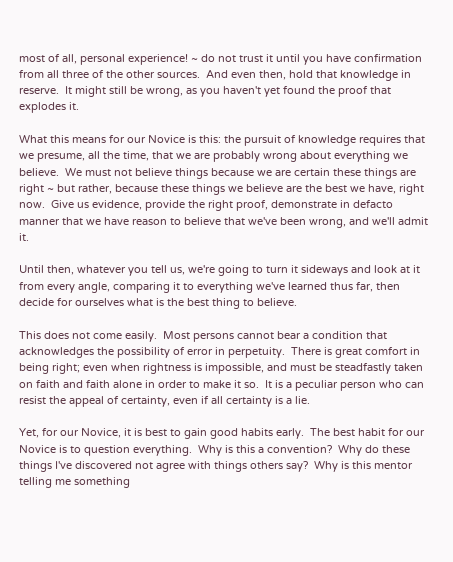most of all, personal experience! ~ do not trust it until you have confirmation from all three of the other sources.  And even then, hold that knowledge in reserve.  It might still be wrong, as you haven't yet found the proof that explodes it.

What this means for our Novice is this: the pursuit of knowledge requires that we presume, all the time, that we are probably wrong about everything we believe.  We must not believe things because we are certain these things are right ~ but rather, because these things we believe are the best we have, right now.  Give us evidence, provide the right proof, demonstrate in defacto manner that we have reason to believe that we've been wrong, and we'll admit it.

Until then, whatever you tell us, we're going to turn it sideways and look at it from every angle, comparing it to everything we've learned thus far, then decide for ourselves what is the best thing to believe.

This does not come easily.  Most persons cannot bear a condition that acknowledges the possibility of error in perpetuity.  There is great comfort in being right; even when rightness is impossible, and must be steadfastly taken on faith and faith alone in order to make it so.  It is a peculiar person who can resist the appeal of certainty, even if all certainty is a lie.

Yet, for our Novice, it is best to gain good habits early.  The best habit for our Novice is to question everything.  Why is this a convention?  Why do these things I've discovered not agree with things others say?  Why is this mentor telling me something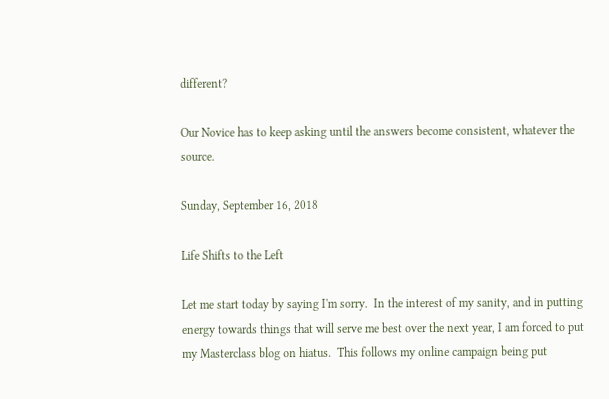different?

Our Novice has to keep asking until the answers become consistent, whatever the source.

Sunday, September 16, 2018

Life Shifts to the Left

Let me start today by saying I'm sorry.  In the interest of my sanity, and in putting energy towards things that will serve me best over the next year, I am forced to put my Masterclass blog on hiatus.  This follows my online campaign being put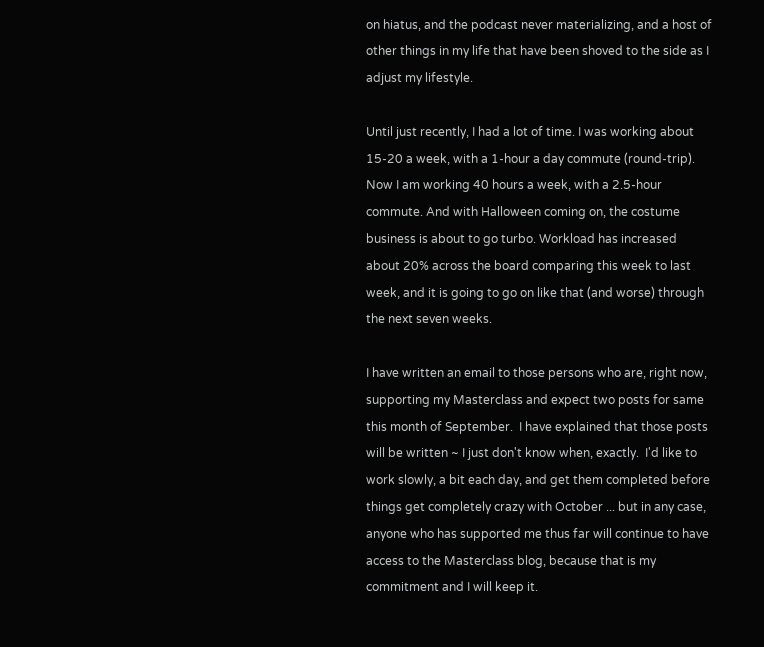on hiatus, and the podcast never materializing, and a host of other things in my life that have been shoved to the side as I adjust my lifestyle.

Until just recently, I had a lot of time. I was working about 15-20 a week, with a 1-hour a day commute (round-trip). Now I am working 40 hours a week, with a 2.5-hour commute. And with Halloween coming on, the costume business is about to go turbo. Workload has increased about 20% across the board comparing this week to last week, and it is going to go on like that (and worse) through the next seven weeks.

I have written an email to those persons who are, right now, supporting my Masterclass and expect two posts for same this month of September.  I have explained that those posts will be written ~ I just don't know when, exactly.  I'd like to work slowly, a bit each day, and get them completed before things get completely crazy with October ... but in any case, anyone who has supported me thus far will continue to have access to the Masterclass blog, because that is my commitment and I will keep it.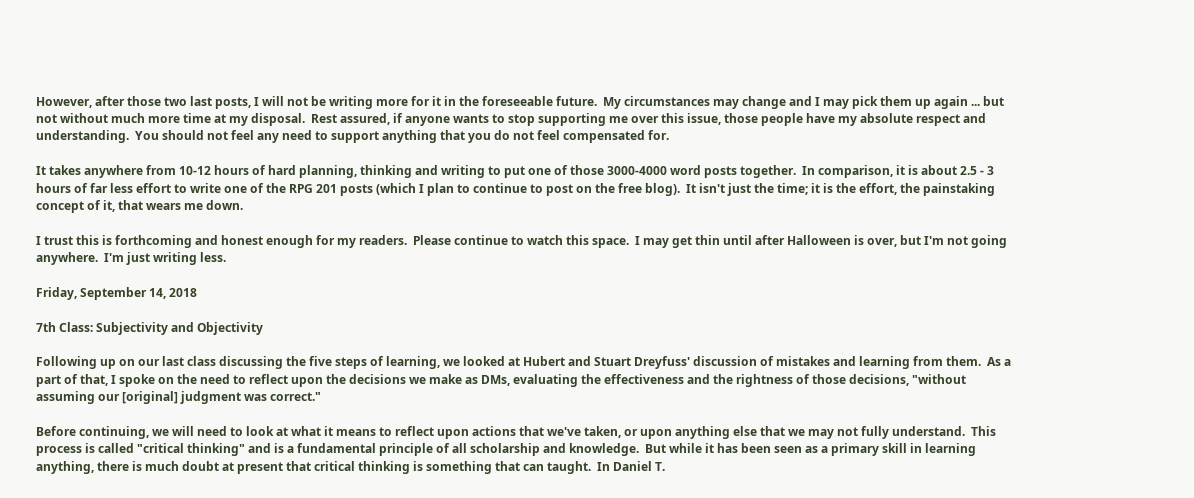However, after those two last posts, I will not be writing more for it in the foreseeable future.  My circumstances may change and I may pick them up again ... but not without much more time at my disposal.  Rest assured, if anyone wants to stop supporting me over this issue, those people have my absolute respect and understanding.  You should not feel any need to support anything that you do not feel compensated for.

It takes anywhere from 10-12 hours of hard planning, thinking and writing to put one of those 3000-4000 word posts together.  In comparison, it is about 2.5 - 3 hours of far less effort to write one of the RPG 201 posts (which I plan to continue to post on the free blog).  It isn't just the time; it is the effort, the painstaking concept of it, that wears me down.

I trust this is forthcoming and honest enough for my readers.  Please continue to watch this space.  I may get thin until after Halloween is over, but I'm not going anywhere.  I'm just writing less.

Friday, September 14, 2018

7th Class: Subjectivity and Objectivity

Following up on our last class discussing the five steps of learning, we looked at Hubert and Stuart Dreyfuss' discussion of mistakes and learning from them.  As a part of that, I spoke on the need to reflect upon the decisions we make as DMs, evaluating the effectiveness and the rightness of those decisions, "without assuming our [original] judgment was correct."

Before continuing, we will need to look at what it means to reflect upon actions that we've taken, or upon anything else that we may not fully understand.  This process is called "critical thinking" and is a fundamental principle of all scholarship and knowledge.  But while it has been seen as a primary skill in learning anything, there is much doubt at present that critical thinking is something that can taught.  In Daniel T.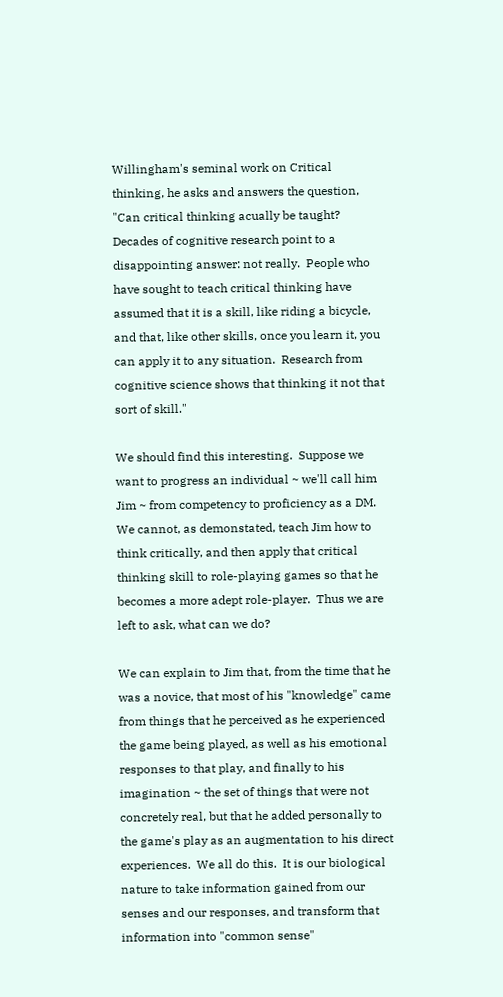Willingham's seminal work on Critical thinking, he asks and answers the question,
"Can critical thinking acually be taught?  Decades of cognitive research point to a disappointing answer: not really.  People who have sought to teach critical thinking have assumed that it is a skill, like riding a bicycle, and that, like other skills, once you learn it, you can apply it to any situation.  Research from cognitive science shows that thinking it not that sort of skill."

We should find this interesting.  Suppose we want to progress an individual ~ we'll call him Jim ~ from competency to proficiency as a DM. We cannot, as demonstated, teach Jim how to think critically, and then apply that critical thinking skill to role-playing games so that he becomes a more adept role-player.  Thus we are left to ask, what can we do?

We can explain to Jim that, from the time that he was a novice, that most of his "knowledge" came from things that he perceived as he experienced the game being played, as well as his emotional responses to that play, and finally to his imagination ~ the set of things that were not concretely real, but that he added personally to the game's play as an augmentation to his direct experiences.  We all do this.  It is our biological nature to take information gained from our senses and our responses, and transform that information into "common sense"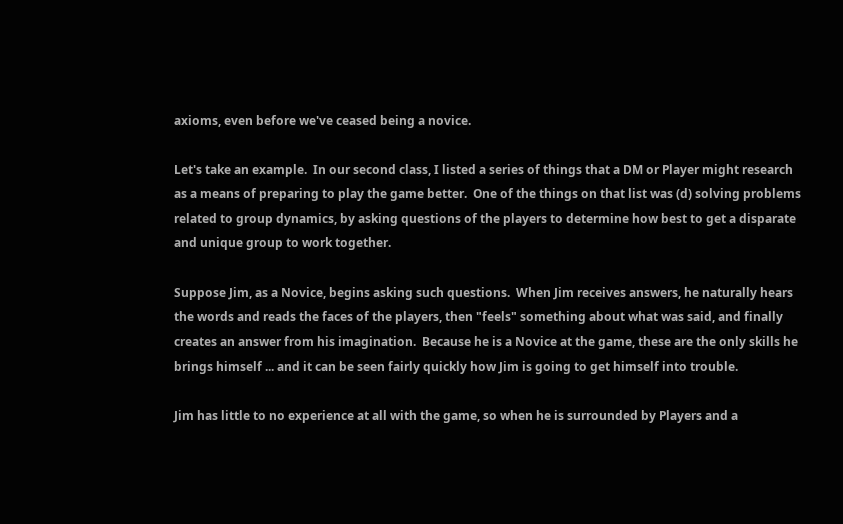axioms, even before we've ceased being a novice.

Let's take an example.  In our second class, I listed a series of things that a DM or Player might research as a means of preparing to play the game better.  One of the things on that list was (d) solving problems related to group dynamics, by asking questions of the players to determine how best to get a disparate and unique group to work together.

Suppose Jim, as a Novice, begins asking such questions.  When Jim receives answers, he naturally hears the words and reads the faces of the players, then "feels" something about what was said, and finally creates an answer from his imagination.  Because he is a Novice at the game, these are the only skills he brings himself ... and it can be seen fairly quickly how Jim is going to get himself into trouble.

Jim has little to no experience at all with the game, so when he is surrounded by Players and a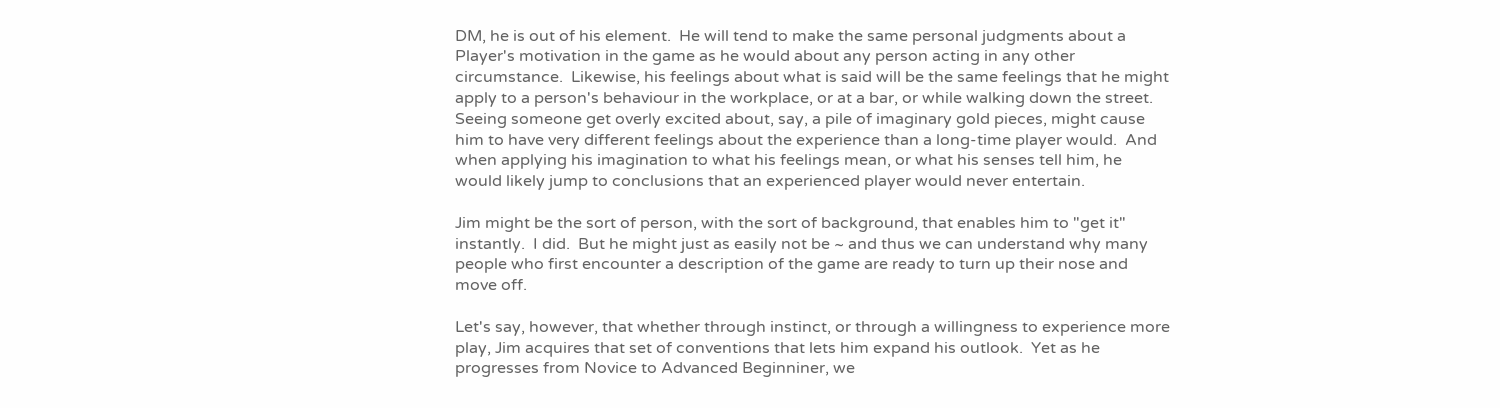DM, he is out of his element.  He will tend to make the same personal judgments about a Player's motivation in the game as he would about any person acting in any other circumstance.  Likewise, his feelings about what is said will be the same feelings that he might apply to a person's behaviour in the workplace, or at a bar, or while walking down the street.  Seeing someone get overly excited about, say, a pile of imaginary gold pieces, might cause him to have very different feelings about the experience than a long-time player would.  And when applying his imagination to what his feelings mean, or what his senses tell him, he would likely jump to conclusions that an experienced player would never entertain.

Jim might be the sort of person, with the sort of background, that enables him to "get it" instantly.  I did.  But he might just as easily not be ~ and thus we can understand why many people who first encounter a description of the game are ready to turn up their nose and move off.

Let's say, however, that whether through instinct, or through a willingness to experience more play, Jim acquires that set of conventions that lets him expand his outlook.  Yet as he progresses from Novice to Advanced Beginniner, we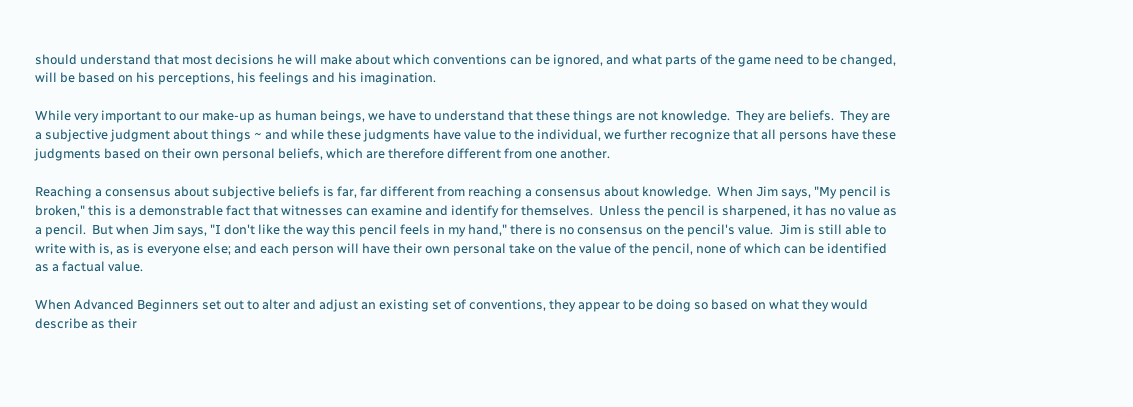should understand that most decisions he will make about which conventions can be ignored, and what parts of the game need to be changed, will be based on his perceptions, his feelings and his imagination.

While very important to our make-up as human beings, we have to understand that these things are not knowledge.  They are beliefs.  They are a subjective judgment about things ~ and while these judgments have value to the individual, we further recognize that all persons have these judgments based on their own personal beliefs, which are therefore different from one another.

Reaching a consensus about subjective beliefs is far, far different from reaching a consensus about knowledge.  When Jim says, "My pencil is broken," this is a demonstrable fact that witnesses can examine and identify for themselves.  Unless the pencil is sharpened, it has no value as a pencil.  But when Jim says, "I don't like the way this pencil feels in my hand," there is no consensus on the pencil's value.  Jim is still able to write with is, as is everyone else; and each person will have their own personal take on the value of the pencil, none of which can be identified as a factual value.

When Advanced Beginners set out to alter and adjust an existing set of conventions, they appear to be doing so based on what they would describe as their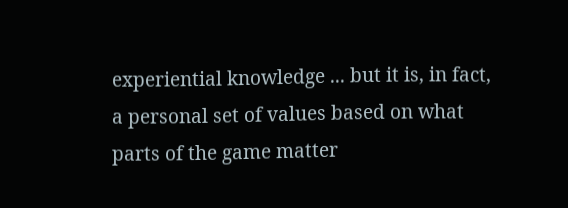experiential knowledge ... but it is, in fact, a personal set of values based on what parts of the game matter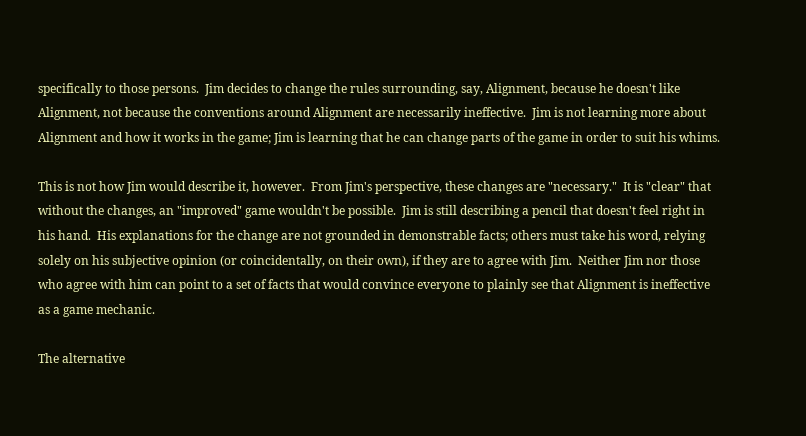specifically to those persons.  Jim decides to change the rules surrounding, say, Alignment, because he doesn't like Alignment, not because the conventions around Alignment are necessarily ineffective.  Jim is not learning more about Alignment and how it works in the game; Jim is learning that he can change parts of the game in order to suit his whims.

This is not how Jim would describe it, however.  From Jim's perspective, these changes are "necessary."  It is "clear" that without the changes, an "improved" game wouldn't be possible.  Jim is still describing a pencil that doesn't feel right in his hand.  His explanations for the change are not grounded in demonstrable facts; others must take his word, relying solely on his subjective opinion (or coincidentally, on their own), if they are to agree with Jim.  Neither Jim nor those who agree with him can point to a set of facts that would convince everyone to plainly see that Alignment is ineffective as a game mechanic.

The alternative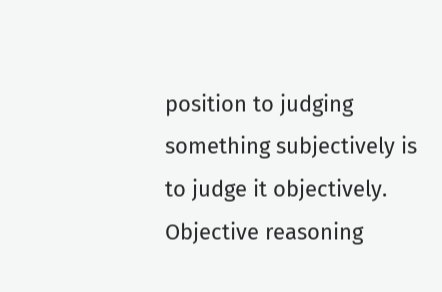position to judging something subjectively is to judge it objectively.  Objective reasoning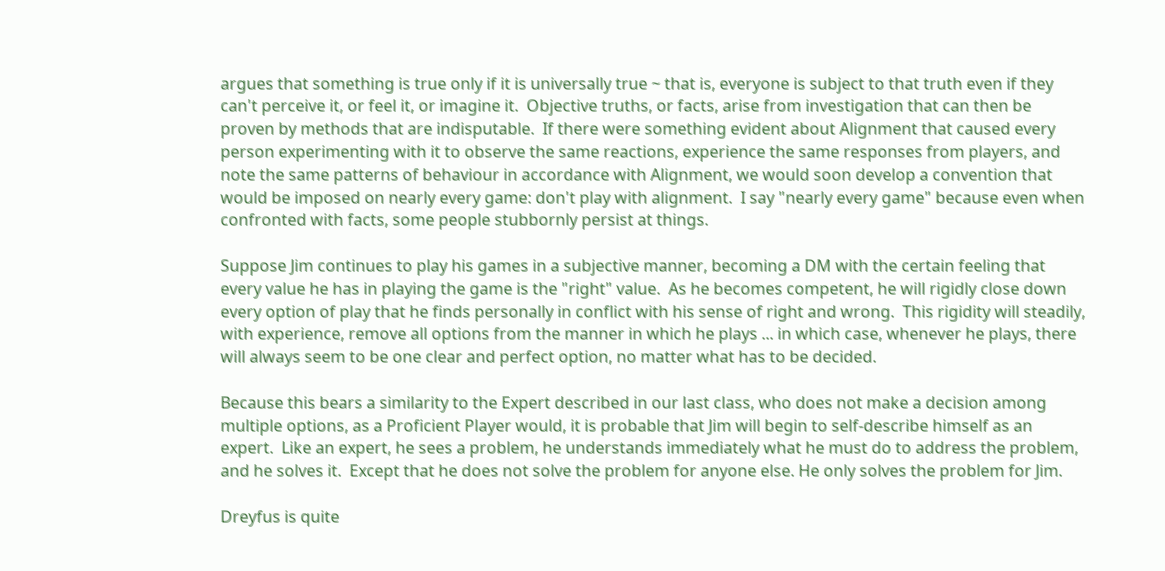argues that something is true only if it is universally true ~ that is, everyone is subject to that truth even if they can't perceive it, or feel it, or imagine it.  Objective truths, or facts, arise from investigation that can then be proven by methods that are indisputable.  If there were something evident about Alignment that caused every person experimenting with it to observe the same reactions, experience the same responses from players, and note the same patterns of behaviour in accordance with Alignment, we would soon develop a convention that would be imposed on nearly every game: don't play with alignment.  I say "nearly every game" because even when confronted with facts, some people stubbornly persist at things.

Suppose Jim continues to play his games in a subjective manner, becoming a DM with the certain feeling that every value he has in playing the game is the "right" value.  As he becomes competent, he will rigidly close down every option of play that he finds personally in conflict with his sense of right and wrong.  This rigidity will steadily, with experience, remove all options from the manner in which he plays ... in which case, whenever he plays, there will always seem to be one clear and perfect option, no matter what has to be decided.

Because this bears a similarity to the Expert described in our last class, who does not make a decision among multiple options, as a Proficient Player would, it is probable that Jim will begin to self-describe himself as an expert.  Like an expert, he sees a problem, he understands immediately what he must do to address the problem, and he solves it.  Except that he does not solve the problem for anyone else. He only solves the problem for Jim.

Dreyfus is quite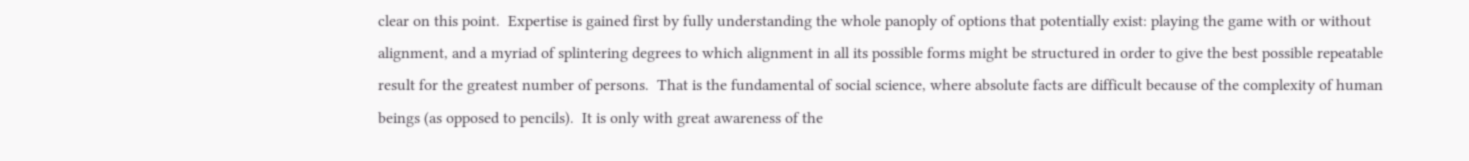clear on this point.  Expertise is gained first by fully understanding the whole panoply of options that potentially exist: playing the game with or without alignment, and a myriad of splintering degrees to which alignment in all its possible forms might be structured in order to give the best possible repeatable result for the greatest number of persons.  That is the fundamental of social science, where absolute facts are difficult because of the complexity of human beings (as opposed to pencils).  It is only with great awareness of the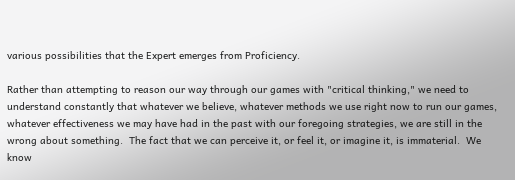various possibilities that the Expert emerges from Proficiency.

Rather than attempting to reason our way through our games with "critical thinking," we need to understand constantly that whatever we believe, whatever methods we use right now to run our games, whatever effectiveness we may have had in the past with our foregoing strategies, we are still in the wrong about something.  The fact that we can perceive it, or feel it, or imagine it, is immaterial.  We know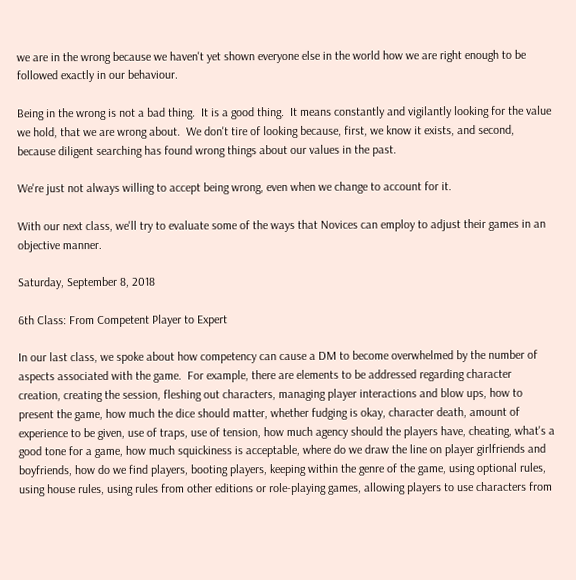we are in the wrong because we haven't yet shown everyone else in the world how we are right enough to be followed exactly in our behaviour.

Being in the wrong is not a bad thing.  It is a good thing.  It means constantly and vigilantly looking for the value we hold, that we are wrong about.  We don't tire of looking because, first, we know it exists, and second, because diligent searching has found wrong things about our values in the past.

We're just not always willing to accept being wrong, even when we change to account for it.

With our next class, we'll try to evaluate some of the ways that Novices can employ to adjust their games in an objective manner.

Saturday, September 8, 2018

6th Class: From Competent Player to Expert

In our last class, we spoke about how competency can cause a DM to become overwhelmed by the number of aspects associated with the game.  For example, there are elements to be addressed regarding character creation, creating the session, fleshing out characters, managing player interactions and blow ups, how to present the game, how much the dice should matter, whether fudging is okay, character death, amount of experience to be given, use of traps, use of tension, how much agency should the players have, cheating, what's a good tone for a game, how much squickiness is acceptable, where do we draw the line on player girlfriends and boyfriends, how do we find players, booting players, keeping within the genre of the game, using optional rules, using house rules, using rules from other editions or role-playing games, allowing players to use characters from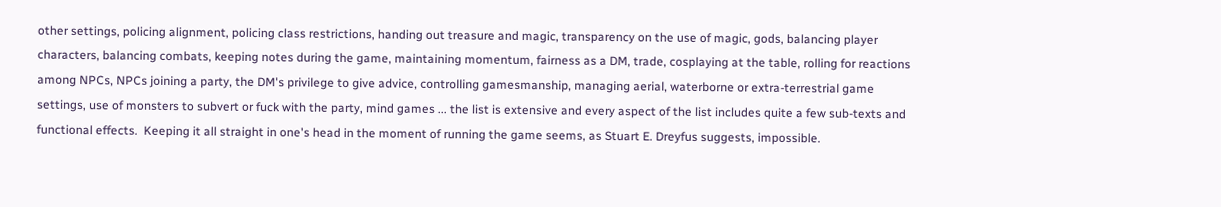other settings, policing alignment, policing class restrictions, handing out treasure and magic, transparency on the use of magic, gods, balancing player characters, balancing combats, keeping notes during the game, maintaining momentum, fairness as a DM, trade, cosplaying at the table, rolling for reactions among NPCs, NPCs joining a party, the DM's privilege to give advice, controlling gamesmanship, managing aerial, waterborne or extra-terrestrial game settings, use of monsters to subvert or fuck with the party, mind games ... the list is extensive and every aspect of the list includes quite a few sub-texts and functional effects.  Keeping it all straight in one's head in the moment of running the game seems, as Stuart E. Dreyfus suggests, impossible.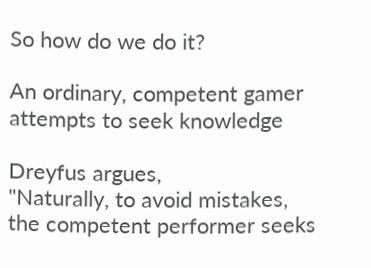So how do we do it?

An ordinary, competent gamer attempts to seek knowledge

Dreyfus argues,
"Naturally, to avoid mistakes, the competent performer seeks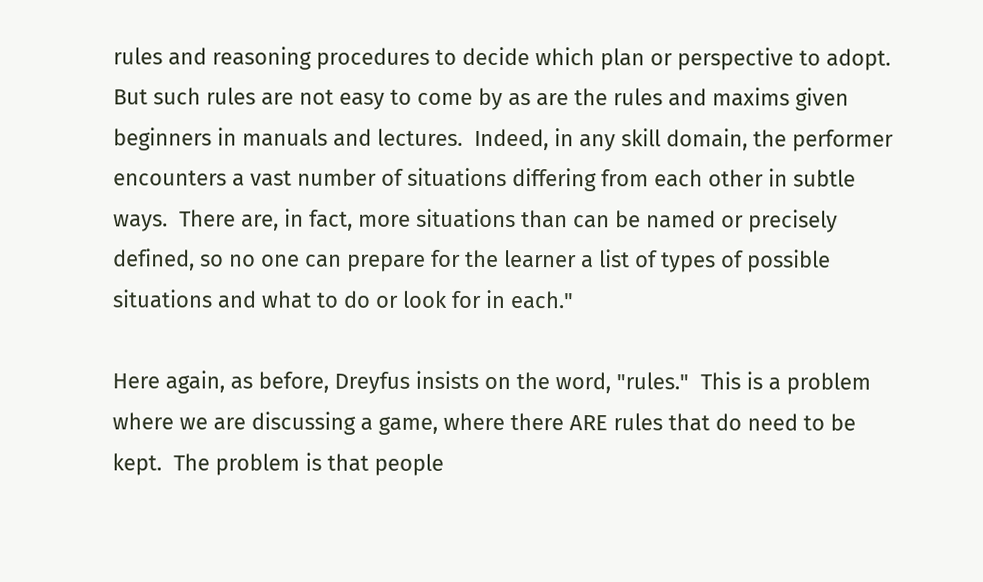rules and reasoning procedures to decide which plan or perspective to adopt.  But such rules are not easy to come by as are the rules and maxims given beginners in manuals and lectures.  Indeed, in any skill domain, the performer encounters a vast number of situations differing from each other in subtle ways.  There are, in fact, more situations than can be named or precisely defined, so no one can prepare for the learner a list of types of possible situations and what to do or look for in each."

Here again, as before, Dreyfus insists on the word, "rules."  This is a problem where we are discussing a game, where there ARE rules that do need to be kept.  The problem is that people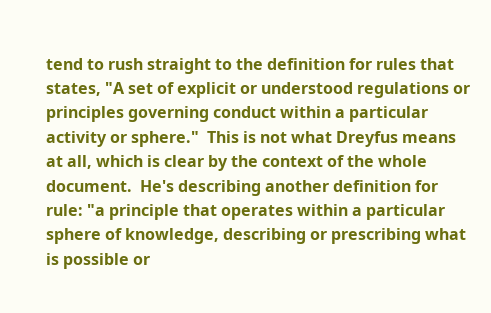tend to rush straight to the definition for rules that states, "A set of explicit or understood regulations or principles governing conduct within a particular activity or sphere."  This is not what Dreyfus means at all, which is clear by the context of the whole document.  He's describing another definition for rule: "a principle that operates within a particular sphere of knowledge, describing or prescribing what is possible or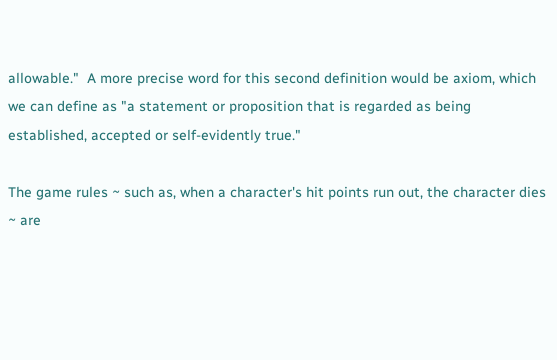allowable."  A more precise word for this second definition would be axiom, which we can define as "a statement or proposition that is regarded as being established, accepted or self-evidently true."

The game rules ~ such as, when a character's hit points run out, the character dies ~ are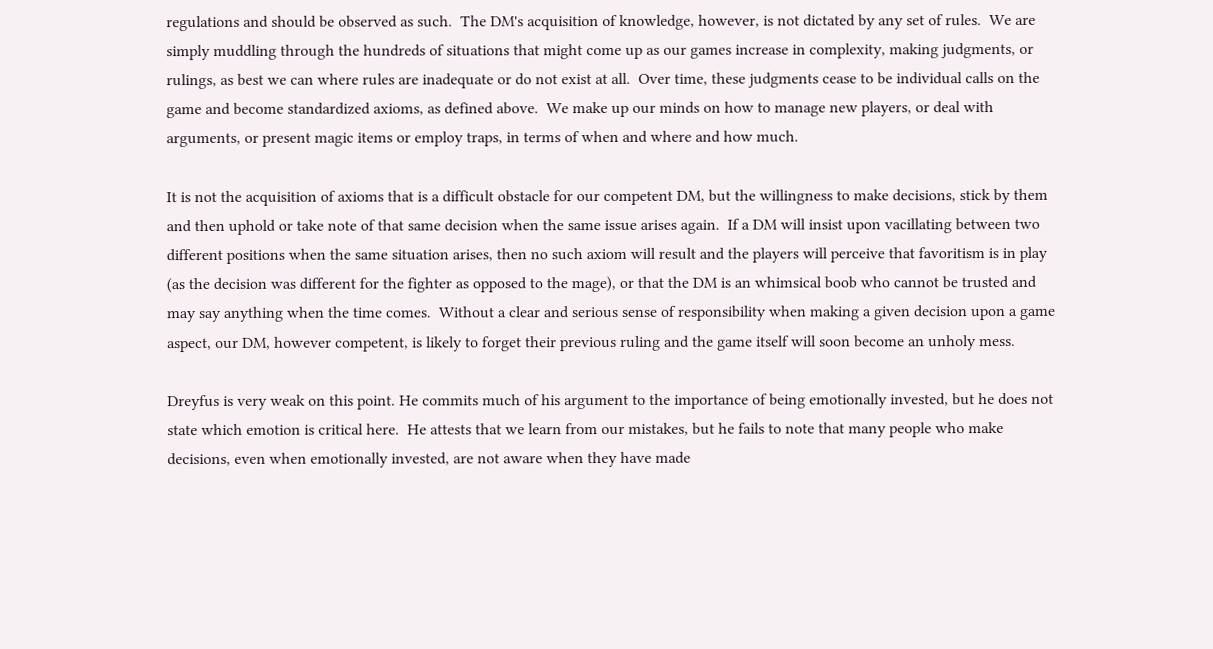regulations and should be observed as such.  The DM's acquisition of knowledge, however, is not dictated by any set of rules.  We are simply muddling through the hundreds of situations that might come up as our games increase in complexity, making judgments, or rulings, as best we can where rules are inadequate or do not exist at all.  Over time, these judgments cease to be individual calls on the game and become standardized axioms, as defined above.  We make up our minds on how to manage new players, or deal with arguments, or present magic items or employ traps, in terms of when and where and how much.

It is not the acquisition of axioms that is a difficult obstacle for our competent DM, but the willingness to make decisions, stick by them and then uphold or take note of that same decision when the same issue arises again.  If a DM will insist upon vacillating between two different positions when the same situation arises, then no such axiom will result and the players will perceive that favoritism is in play (as the decision was different for the fighter as opposed to the mage), or that the DM is an whimsical boob who cannot be trusted and may say anything when the time comes.  Without a clear and serious sense of responsibility when making a given decision upon a game aspect, our DM, however competent, is likely to forget their previous ruling and the game itself will soon become an unholy mess.

Dreyfus is very weak on this point. He commits much of his argument to the importance of being emotionally invested, but he does not state which emotion is critical here.  He attests that we learn from our mistakes, but he fails to note that many people who make decisions, even when emotionally invested, are not aware when they have made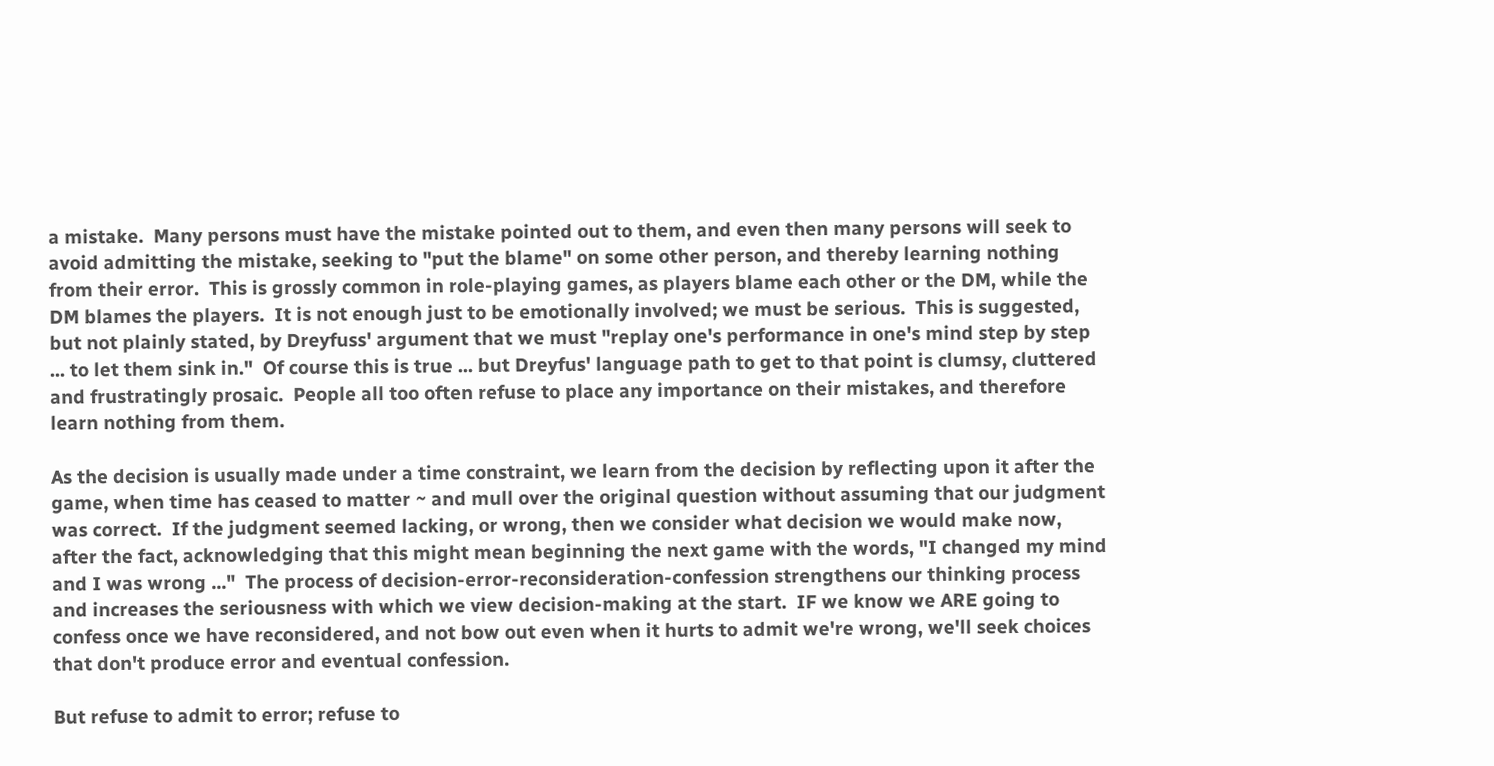a mistake.  Many persons must have the mistake pointed out to them, and even then many persons will seek to avoid admitting the mistake, seeking to "put the blame" on some other person, and thereby learning nothing from their error.  This is grossly common in role-playing games, as players blame each other or the DM, while the DM blames the players.  It is not enough just to be emotionally involved; we must be serious.  This is suggested, but not plainly stated, by Dreyfuss' argument that we must "replay one's performance in one's mind step by step ... to let them sink in."  Of course this is true ... but Dreyfus' language path to get to that point is clumsy, cluttered and frustratingly prosaic.  People all too often refuse to place any importance on their mistakes, and therefore learn nothing from them.

As the decision is usually made under a time constraint, we learn from the decision by reflecting upon it after the game, when time has ceased to matter ~ and mull over the original question without assuming that our judgment was correct.  If the judgment seemed lacking, or wrong, then we consider what decision we would make now, after the fact, acknowledging that this might mean beginning the next game with the words, "I changed my mind and I was wrong ..."  The process of decision-error-reconsideration-confession strengthens our thinking process and increases the seriousness with which we view decision-making at the start.  IF we know we ARE going to confess once we have reconsidered, and not bow out even when it hurts to admit we're wrong, we'll seek choices that don't produce error and eventual confession.

But refuse to admit to error; refuse to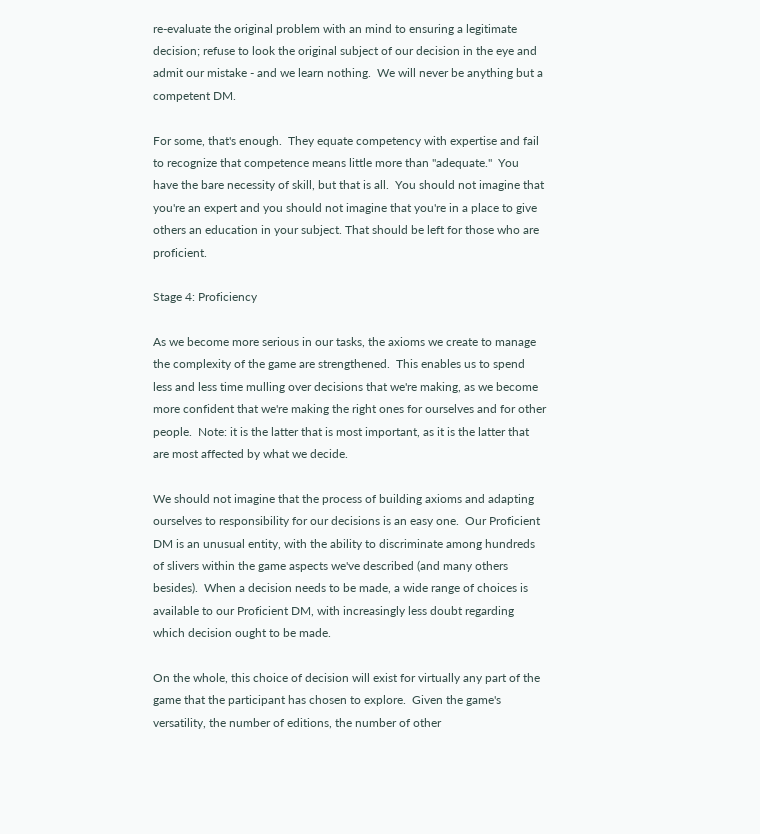re-evaluate the original problem with an mind to ensuring a legitimate decision; refuse to look the original subject of our decision in the eye and admit our mistake - and we learn nothing.  We will never be anything but a competent DM.

For some, that's enough.  They equate competency with expertise and fail to recognize that competence means little more than "adequate."  You have the bare necessity of skill, but that is all.  You should not imagine that you're an expert and you should not imagine that you're in a place to give others an education in your subject. That should be left for those who are proficient.

Stage 4: Proficiency

As we become more serious in our tasks, the axioms we create to manage the complexity of the game are strengthened.  This enables us to spend less and less time mulling over decisions that we're making, as we become more confident that we're making the right ones for ourselves and for other people.  Note: it is the latter that is most important, as it is the latter that are most affected by what we decide.

We should not imagine that the process of building axioms and adapting ourselves to responsibility for our decisions is an easy one.  Our Proficient DM is an unusual entity, with the ability to discriminate among hundreds of slivers within the game aspects we've described (and many others besides).  When a decision needs to be made, a wide range of choices is available to our Proficient DM, with increasingly less doubt regarding which decision ought to be made.

On the whole, this choice of decision will exist for virtually any part of the game that the participant has chosen to explore.  Given the game's versatility, the number of editions, the number of other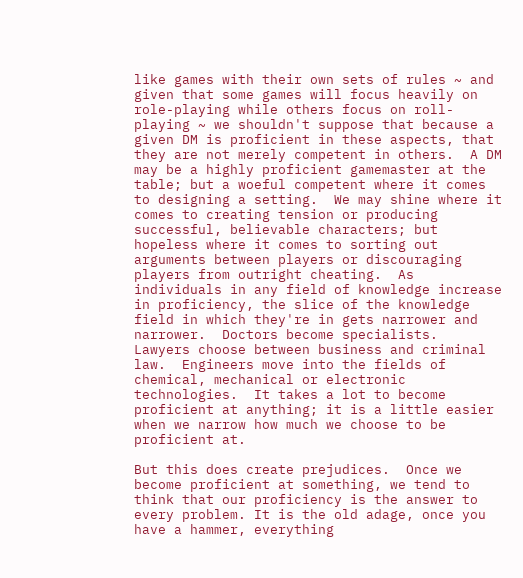like games with their own sets of rules ~ and given that some games will focus heavily on role-playing while others focus on roll-playing ~ we shouldn't suppose that because a given DM is proficient in these aspects, that they are not merely competent in others.  A DM may be a highly proficient gamemaster at the table; but a woeful competent where it comes to designing a setting.  We may shine where it comes to creating tension or producing successful, believable characters; but hopeless where it comes to sorting out arguments between players or discouraging players from outright cheating.  As individuals in any field of knowledge increase in proficiency, the slice of the knowledge field in which they're in gets narrower and narrower.  Doctors become specialists.  Lawyers choose between business and criminal law.  Engineers move into the fields of chemical, mechanical or electronic technologies.  It takes a lot to become proficient at anything; it is a little easier when we narrow how much we choose to be proficient at.

But this does create prejudices.  Once we become proficient at something, we tend to think that our proficiency is the answer to every problem. It is the old adage, once you have a hammer, everything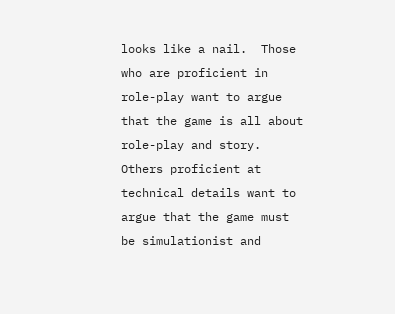looks like a nail.  Those who are proficient in role-play want to argue that the game is all about role-play and story.  Others proficient at technical details want to argue that the game must be simulationist and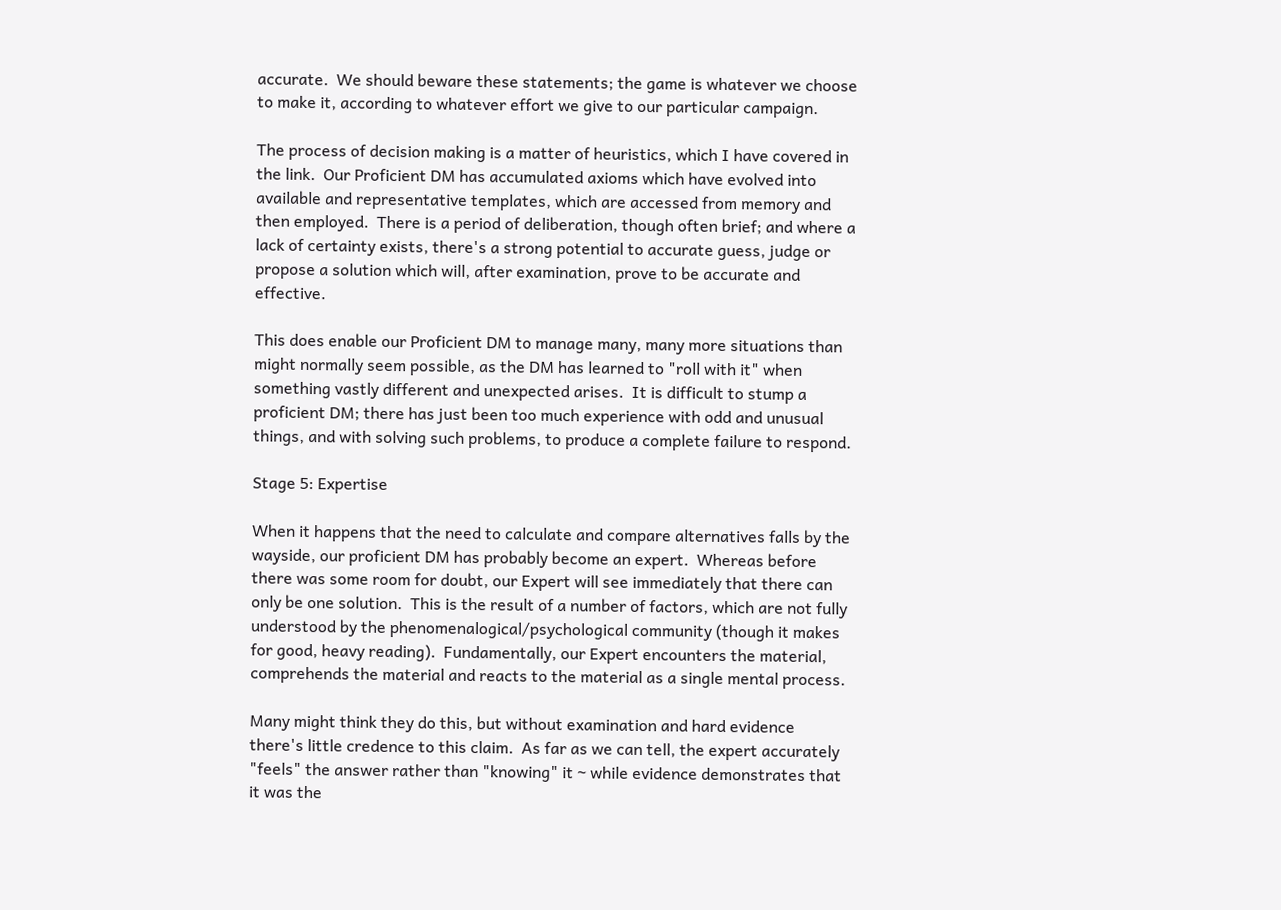accurate.  We should beware these statements; the game is whatever we choose to make it, according to whatever effort we give to our particular campaign.

The process of decision making is a matter of heuristics, which I have covered in the link.  Our Proficient DM has accumulated axioms which have evolved into available and representative templates, which are accessed from memory and then employed.  There is a period of deliberation, though often brief; and where a lack of certainty exists, there's a strong potential to accurate guess, judge or propose a solution which will, after examination, prove to be accurate and effective.

This does enable our Proficient DM to manage many, many more situations than might normally seem possible, as the DM has learned to "roll with it" when something vastly different and unexpected arises.  It is difficult to stump a proficient DM; there has just been too much experience with odd and unusual things, and with solving such problems, to produce a complete failure to respond.

Stage 5: Expertise

When it happens that the need to calculate and compare alternatives falls by the wayside, our proficient DM has probably become an expert.  Whereas before there was some room for doubt, our Expert will see immediately that there can only be one solution.  This is the result of a number of factors, which are not fully understood by the phenomenalogical/psychological community (though it makes for good, heavy reading).  Fundamentally, our Expert encounters the material, comprehends the material and reacts to the material as a single mental process.

Many might think they do this, but without examination and hard evidence there's little credence to this claim.  As far as we can tell, the expert accurately "feels" the answer rather than "knowing" it ~ while evidence demonstrates that it was the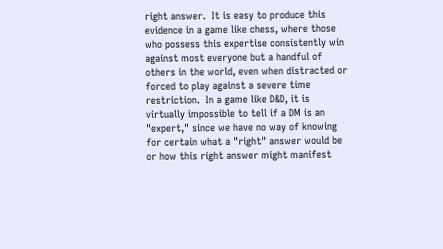right answer.  It is easy to produce this evidence in a game like chess, where those who possess this expertise consistently win against most everyone but a handful of others in the world, even when distracted or forced to play against a severe time restriction.  In a game like D&D, it is virtually impossible to tell if a DM is an "expert," since we have no way of knowing for certain what a "right" answer would be or how this right answer might manifest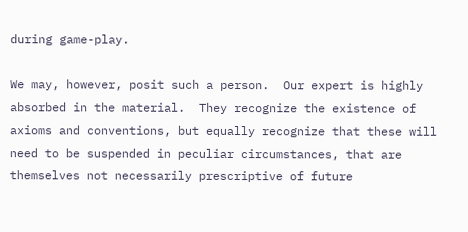during game-play.

We may, however, posit such a person.  Our expert is highly absorbed in the material.  They recognize the existence of axioms and conventions, but equally recognize that these will need to be suspended in peculiar circumstances, that are themselves not necessarily prescriptive of future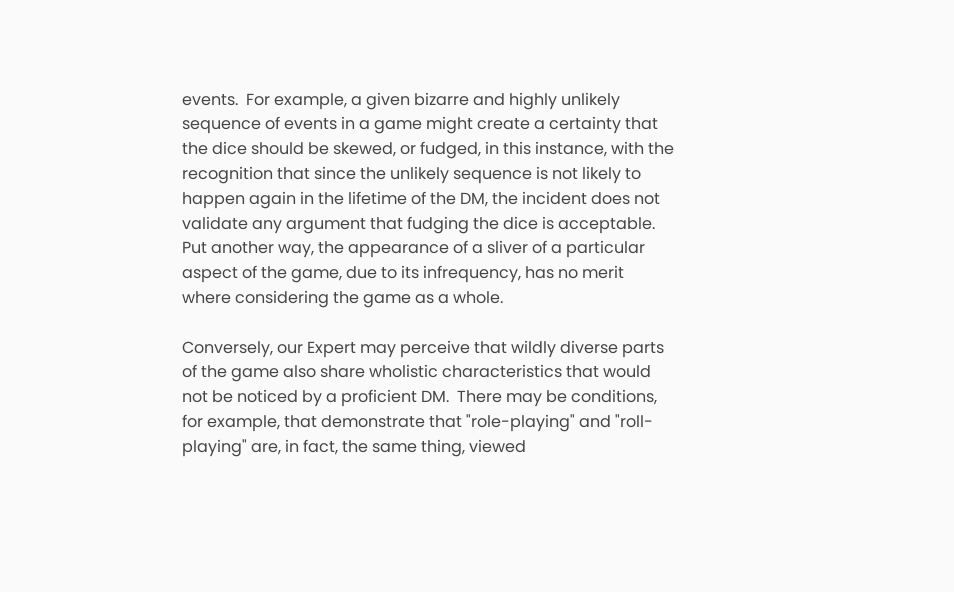events.  For example, a given bizarre and highly unlikely sequence of events in a game might create a certainty that the dice should be skewed, or fudged, in this instance, with the recognition that since the unlikely sequence is not likely to happen again in the lifetime of the DM, the incident does not validate any argument that fudging the dice is acceptable.  Put another way, the appearance of a sliver of a particular aspect of the game, due to its infrequency, has no merit where considering the game as a whole.

Conversely, our Expert may perceive that wildly diverse parts of the game also share wholistic characteristics that would not be noticed by a proficient DM.  There may be conditions, for example, that demonstrate that "role-playing" and "roll-playing" are, in fact, the same thing, viewed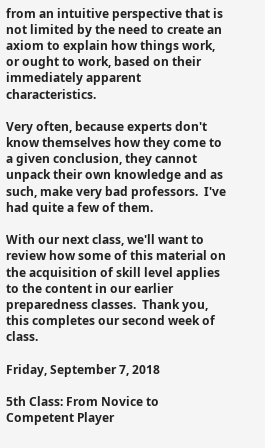from an intuitive perspective that is not limited by the need to create an axiom to explain how things work, or ought to work, based on their immediately apparent characteristics.

Very often, because experts don't know themselves how they come to a given conclusion, they cannot unpack their own knowledge and as such, make very bad professors.  I've had quite a few of them.

With our next class, we'll want to review how some of this material on the acquisition of skill level applies to the content in our earlier preparedness classes.  Thank you, this completes our second week of class.

Friday, September 7, 2018

5th Class: From Novice to Competent Player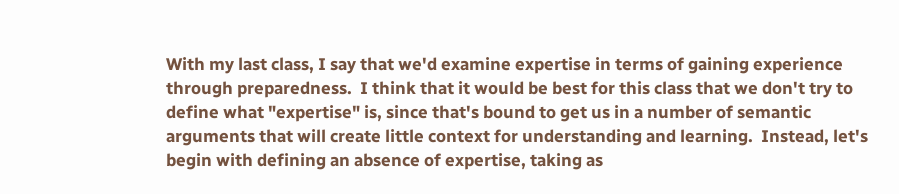With my last class, I say that we'd examine expertise in terms of gaining experience through preparedness.  I think that it would be best for this class that we don't try to define what "expertise" is, since that's bound to get us in a number of semantic arguments that will create little context for understanding and learning.  Instead, let's begin with defining an absence of expertise, taking as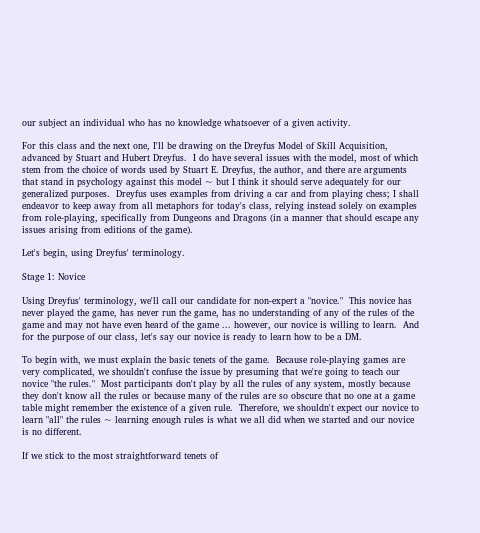our subject an individual who has no knowledge whatsoever of a given activity.

For this class and the next one, I'll be drawing on the Dreyfus Model of Skill Acquisition, advanced by Stuart and Hubert Dreyfus.  I do have several issues with the model, most of which stem from the choice of words used by Stuart E. Dreyfus, the author, and there are arguments that stand in psychology against this model ~ but I think it should serve adequately for our generalized purposes.  Dreyfus uses examples from driving a car and from playing chess; I shall endeavor to keep away from all metaphors for today's class, relying instead solely on examples from role-playing, specifically from Dungeons and Dragons (in a manner that should escape any issues arising from editions of the game).

Let's begin, using Dreyfus' terminology.

Stage 1: Novice

Using Dreyfus' terminology, we'll call our candidate for non-expert a "novice."  This novice has never played the game, has never run the game, has no understanding of any of the rules of the game and may not have even heard of the game ... however, our novice is willing to learn.  And for the purpose of our class, let's say our novice is ready to learn how to be a DM.

To begin with, we must explain the basic tenets of the game.  Because role-playing games are very complicated, we shouldn't confuse the issue by presuming that we're going to teach our novice "the rules."  Most participants don't play by all the rules of any system, mostly because they don't know all the rules or because many of the rules are so obscure that no one at a game table might remember the existence of a given rule.  Therefore, we shouldn't expect our novice to learn "all" the rules ~ learning enough rules is what we all did when we started and our novice is no different.

If we stick to the most straightforward tenets of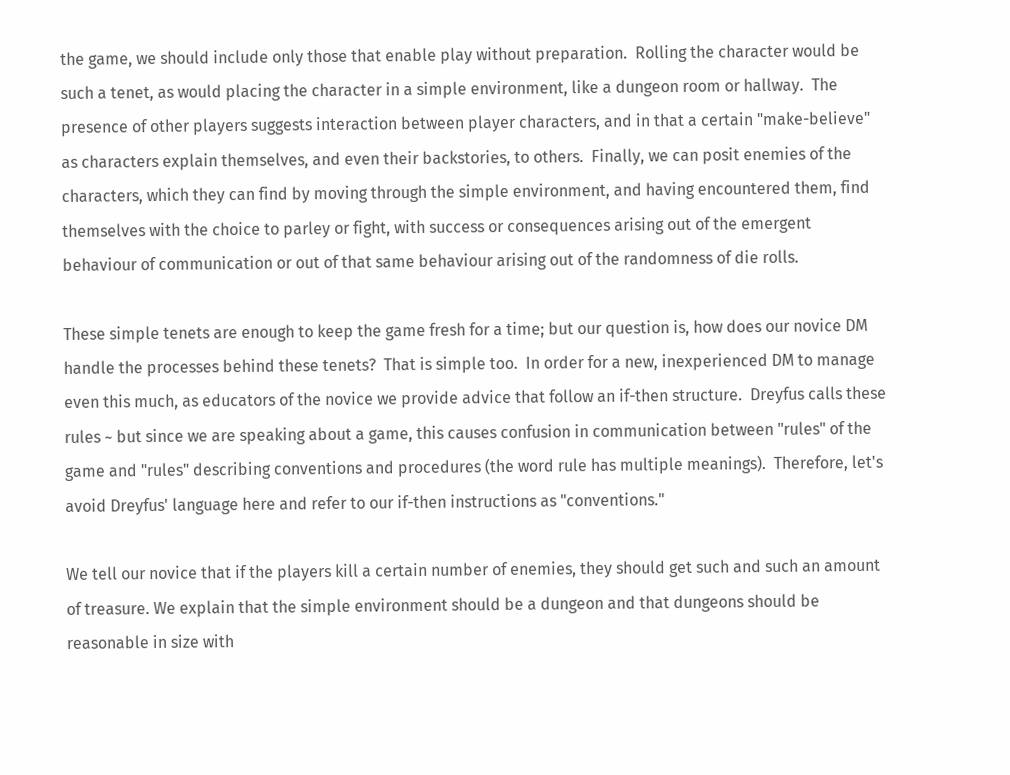the game, we should include only those that enable play without preparation.  Rolling the character would be such a tenet, as would placing the character in a simple environment, like a dungeon room or hallway.  The presence of other players suggests interaction between player characters, and in that a certain "make-believe" as characters explain themselves, and even their backstories, to others.  Finally, we can posit enemies of the characters, which they can find by moving through the simple environment, and having encountered them, find themselves with the choice to parley or fight, with success or consequences arising out of the emergent behaviour of communication or out of that same behaviour arising out of the randomness of die rolls.

These simple tenets are enough to keep the game fresh for a time; but our question is, how does our novice DM handle the processes behind these tenets?  That is simple too.  In order for a new, inexperienced DM to manage even this much, as educators of the novice we provide advice that follow an if-then structure.  Dreyfus calls these rules ~ but since we are speaking about a game, this causes confusion in communication between "rules" of the game and "rules" describing conventions and procedures (the word rule has multiple meanings).  Therefore, let's avoid Dreyfus' language here and refer to our if-then instructions as "conventions."

We tell our novice that if the players kill a certain number of enemies, they should get such and such an amount of treasure. We explain that the simple environment should be a dungeon and that dungeons should be reasonable in size with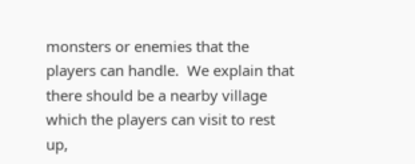monsters or enemies that the players can handle.  We explain that there should be a nearby village which the players can visit to rest up,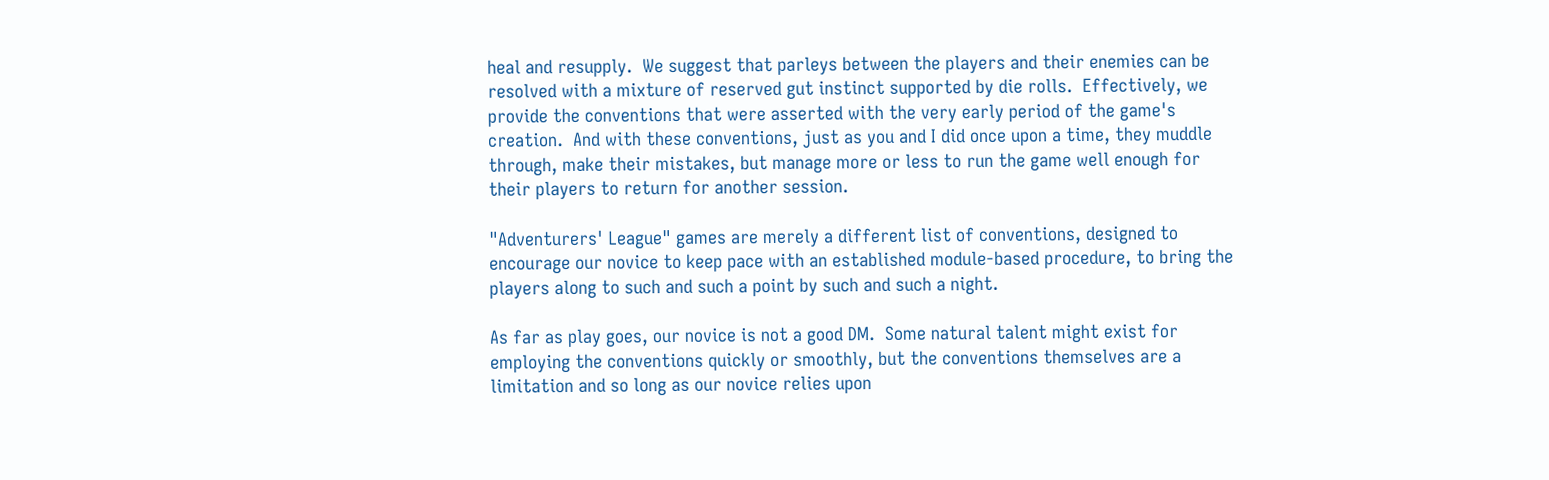heal and resupply.  We suggest that parleys between the players and their enemies can be resolved with a mixture of reserved gut instinct supported by die rolls.  Effectively, we provide the conventions that were asserted with the very early period of the game's creation.  And with these conventions, just as you and I did once upon a time, they muddle through, make their mistakes, but manage more or less to run the game well enough for their players to return for another session.

"Adventurers' League" games are merely a different list of conventions, designed to encourage our novice to keep pace with an established module-based procedure, to bring the players along to such and such a point by such and such a night.

As far as play goes, our novice is not a good DM.  Some natural talent might exist for employing the conventions quickly or smoothly, but the conventions themselves are a limitation and so long as our novice relies upon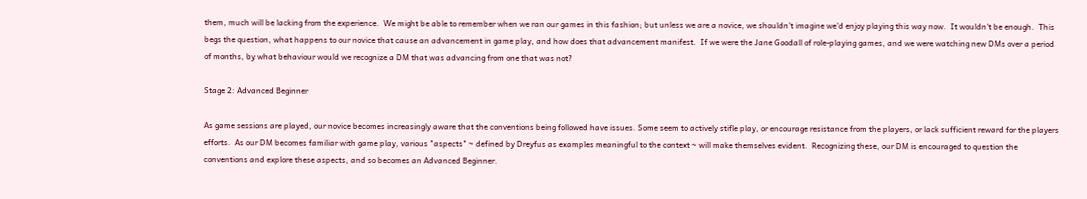them, much will be lacking from the experience.  We might be able to remember when we ran our games in this fashion; but unless we are a novice, we shouldn't imagine we'd enjoy playing this way now.  It wouldn't be enough.  This begs the question, what happens to our novice that cause an advancement in game play, and how does that advancement manifest.  If we were the Jane Goodall of role-playing games, and we were watching new DMs over a period of months, by what behaviour would we recognize a DM that was advancing from one that was not?

Stage 2: Advanced Beginner

As game sessions are played, our novice becomes increasingly aware that the conventions being followed have issues. Some seem to actively stifle play, or encourage resistance from the players, or lack sufficient reward for the players efforts.  As our DM becomes familiar with game play, various "aspects" ~ defined by Dreyfus as examples meaningful to the context ~ will make themselves evident.  Recognizing these, our DM is encouraged to question the conventions and explore these aspects, and so becomes an Advanced Beginner.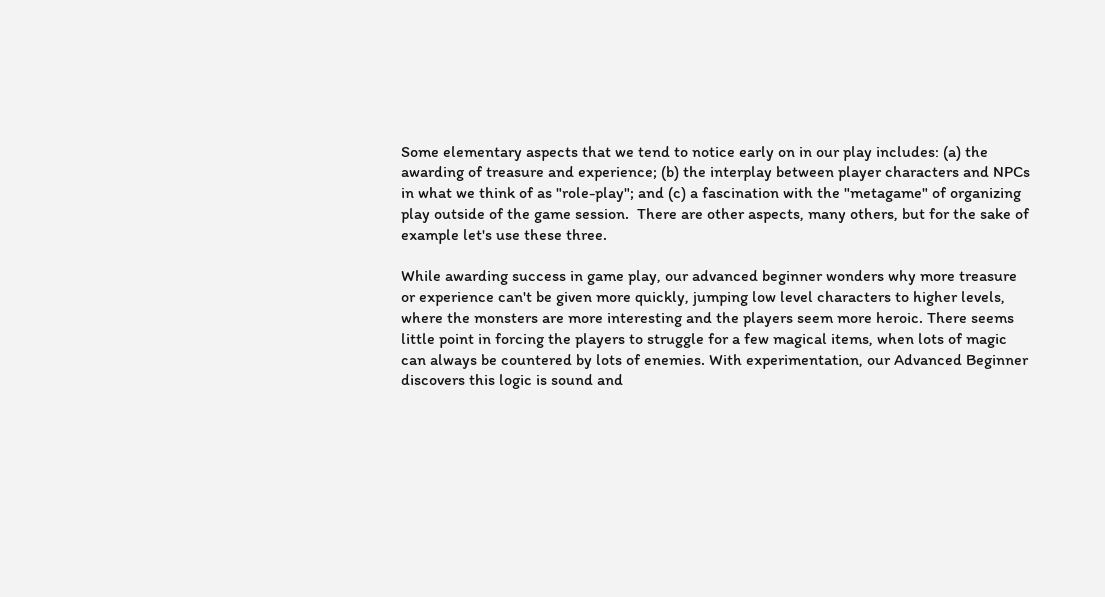Some elementary aspects that we tend to notice early on in our play includes: (a) the awarding of treasure and experience; (b) the interplay between player characters and NPCs in what we think of as "role-play"; and (c) a fascination with the "metagame" of organizing play outside of the game session.  There are other aspects, many others, but for the sake of example let's use these three.

While awarding success in game play, our advanced beginner wonders why more treasure or experience can't be given more quickly, jumping low level characters to higher levels, where the monsters are more interesting and the players seem more heroic. There seems little point in forcing the players to struggle for a few magical items, when lots of magic can always be countered by lots of enemies. With experimentation, our Advanced Beginner discovers this logic is sound and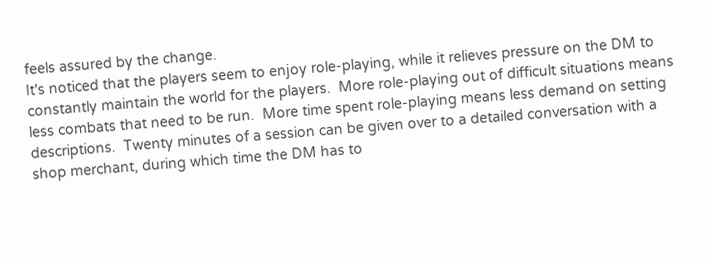feels assured by the change.
It's noticed that the players seem to enjoy role-playing, while it relieves pressure on the DM to constantly maintain the world for the players.  More role-playing out of difficult situations means less combats that need to be run.  More time spent role-playing means less demand on setting descriptions.  Twenty minutes of a session can be given over to a detailed conversation with a shop merchant, during which time the DM has to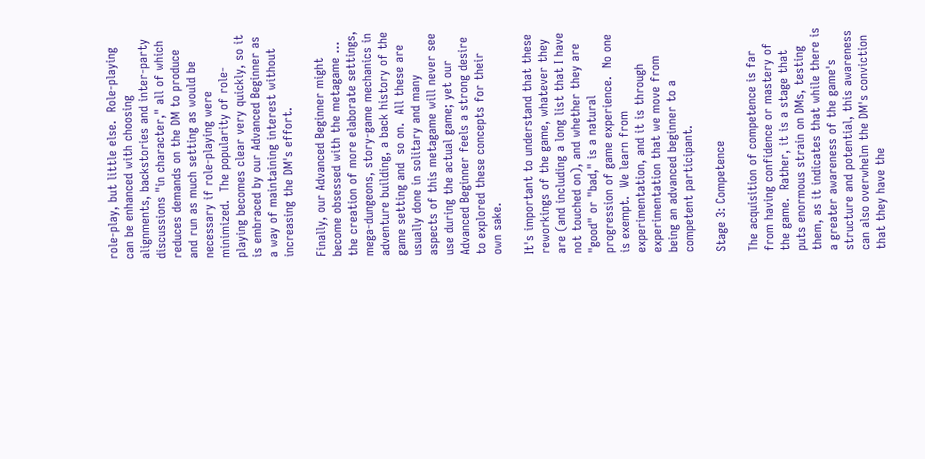role-play, but little else.  Role-playing can be enhanced with choosing alignments, backstories and inter-party discussions "in character," all of which reduces demands on the DM to produce and run as much setting as would be necessary if role-playing were minimized.  The popularity of role-playing becomes clear very quickly, so it is embraced by our Advanced Beginner as a way of maintaining interest without increasing the DM's effort.

Finally, our Advanced Beginner might become obsessed with the metagame ... the creation of more elaborate settings, mega-dungeons, story-game mechanics in adventure building, a back history of the game setting and  so on.  All these are usually done in solitary and many aspects of this metagame will never see use during the actual game; yet our Advanced Beginner feels a strong desire to explored these concepts for their own sake.

It's important to understand that these reworkings of the game, whatever they are (and including a long list that I have not touched on), and whether they are "good" or "bad," is a natural progression of game experience.  No one is exempt.  We learn from experimentation, and it is through experimentation that we move from being an advanced beginner to a competent participant.

Stage 3: Competence

The acquisition of competence is far from having confidence or mastery of the game.  Rather, it is a stage that puts enormous strain on DMs, testing them, as it indicates that while there is a greater awareness of the game's structure and potential, this awareness can also overwhelm the DM's conviction that they have the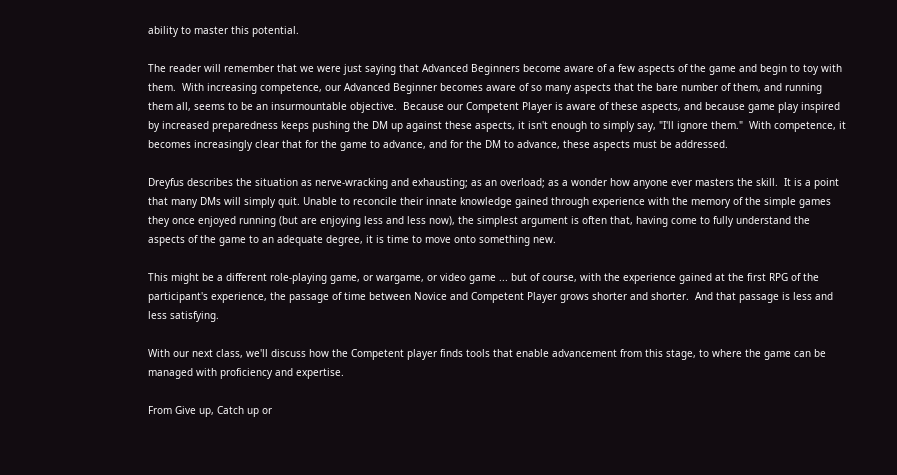ability to master this potential.

The reader will remember that we were just saying that Advanced Beginners become aware of a few aspects of the game and begin to toy with them.  With increasing competence, our Advanced Beginner becomes aware of so many aspects that the bare number of them, and running them all, seems to be an insurmountable objective.  Because our Competent Player is aware of these aspects, and because game play inspired by increased preparedness keeps pushing the DM up against these aspects, it isn't enough to simply say, "I'll ignore them."  With competence, it becomes increasingly clear that for the game to advance, and for the DM to advance, these aspects must be addressed.

Dreyfus describes the situation as nerve-wracking and exhausting; as an overload; as a wonder how anyone ever masters the skill.  It is a point that many DMs will simply quit. Unable to reconcile their innate knowledge gained through experience with the memory of the simple games they once enjoyed running (but are enjoying less and less now), the simplest argument is often that, having come to fully understand the aspects of the game to an adequate degree, it is time to move onto something new.

This might be a different role-playing game, or wargame, or video game ... but of course, with the experience gained at the first RPG of the participant's experience, the passage of time between Novice and Competent Player grows shorter and shorter.  And that passage is less and less satisfying.

With our next class, we'll discuss how the Competent player finds tools that enable advancement from this stage, to where the game can be managed with proficiency and expertise.

From Give up, Catch up or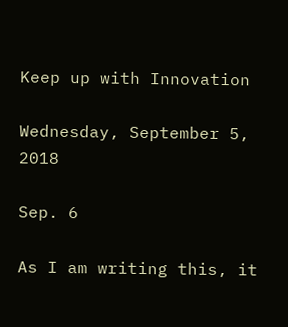Keep up with Innovation

Wednesday, September 5, 2018

Sep. 6

As I am writing this, it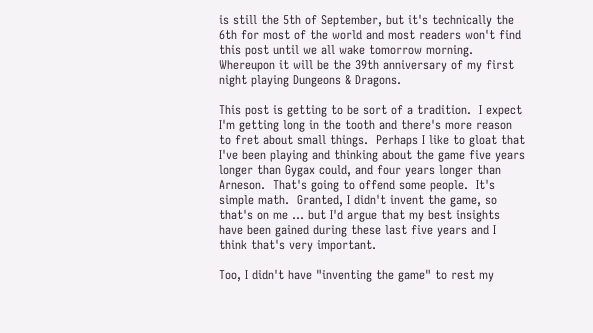is still the 5th of September, but it's technically the 6th for most of the world and most readers won't find this post until we all wake tomorrow morning.  Whereupon it will be the 39th anniversary of my first night playing Dungeons & Dragons.

This post is getting to be sort of a tradition.  I expect I'm getting long in the tooth and there's more reason to fret about small things.  Perhaps I like to gloat that I've been playing and thinking about the game five years longer than Gygax could, and four years longer than Arneson.  That's going to offend some people.  It's simple math.  Granted, I didn't invent the game, so that's on me ... but I'd argue that my best insights have been gained during these last five years and I think that's very important.

Too, I didn't have "inventing the game" to rest my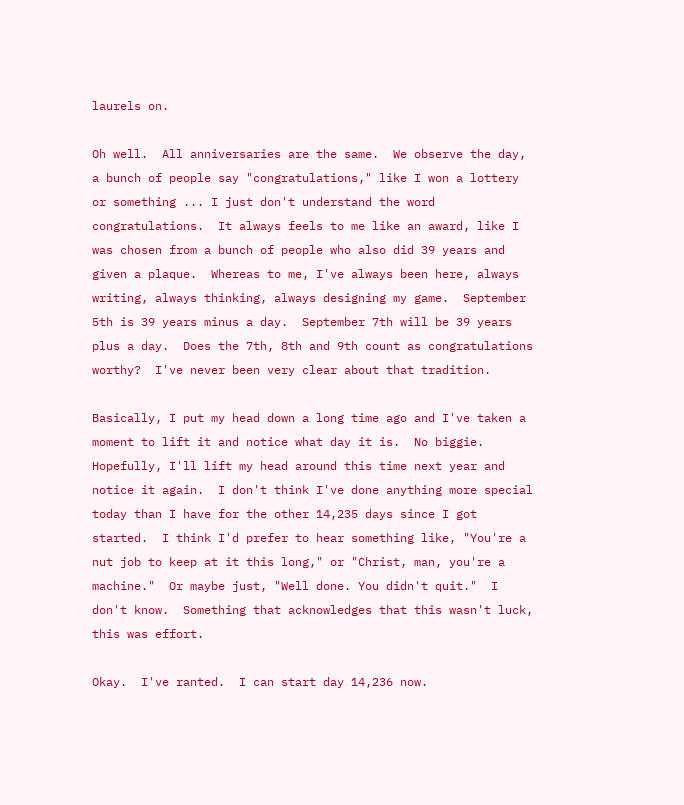laurels on.

Oh well.  All anniversaries are the same.  We observe the day, a bunch of people say "congratulations," like I won a lottery or something ... I just don't understand the word congratulations.  It always feels to me like an award, like I was chosen from a bunch of people who also did 39 years and given a plaque.  Whereas to me, I've always been here, always writing, always thinking, always designing my game.  September 5th is 39 years minus a day.  September 7th will be 39 years plus a day.  Does the 7th, 8th and 9th count as congratulations worthy?  I've never been very clear about that tradition.

Basically, I put my head down a long time ago and I've taken a moment to lift it and notice what day it is.  No biggie.  Hopefully, I'll lift my head around this time next year and notice it again.  I don't think I've done anything more special today than I have for the other 14,235 days since I got started.  I think I'd prefer to hear something like, "You're a nut job to keep at it this long," or "Christ, man, you're a machine."  Or maybe just, "Well done. You didn't quit."  I don't know.  Something that acknowledges that this wasn't luck, this was effort.

Okay.  I've ranted.  I can start day 14,236 now.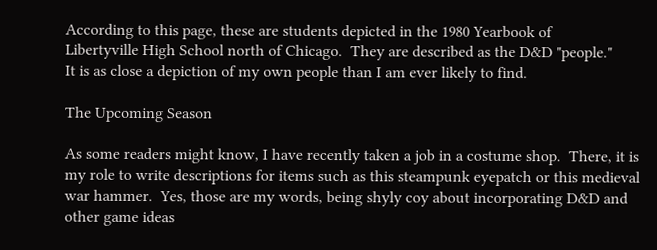According to this page, these are students depicted in the 1980 Yearbook of
Libertyville High School north of Chicago.  They are described as the D&D "people."
It is as close a depiction of my own people than I am ever likely to find.

The Upcoming Season

As some readers might know, I have recently taken a job in a costume shop.  There, it is my role to write descriptions for items such as this steampunk eyepatch or this medieval war hammer.  Yes, those are my words, being shyly coy about incorporating D&D and other game ideas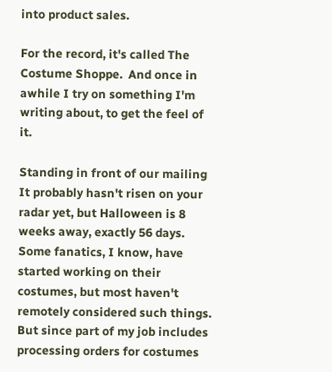into product sales.

For the record, it's called The Costume Shoppe.  And once in awhile I try on something I'm writing about, to get the feel of it.

Standing in front of our mailing
It probably hasn't risen on your radar yet, but Halloween is 8 weeks away, exactly 56 days.  Some fanatics, I know, have started working on their costumes, but most haven't remotely considered such things.  But since part of my job includes processing orders for costumes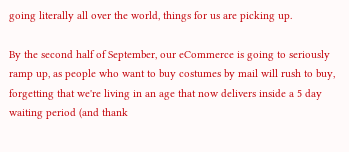going literally all over the world, things for us are picking up.

By the second half of September, our eCommerce is going to seriously ramp up, as people who want to buy costumes by mail will rush to buy, forgetting that we're living in an age that now delivers inside a 5 day waiting period (and thank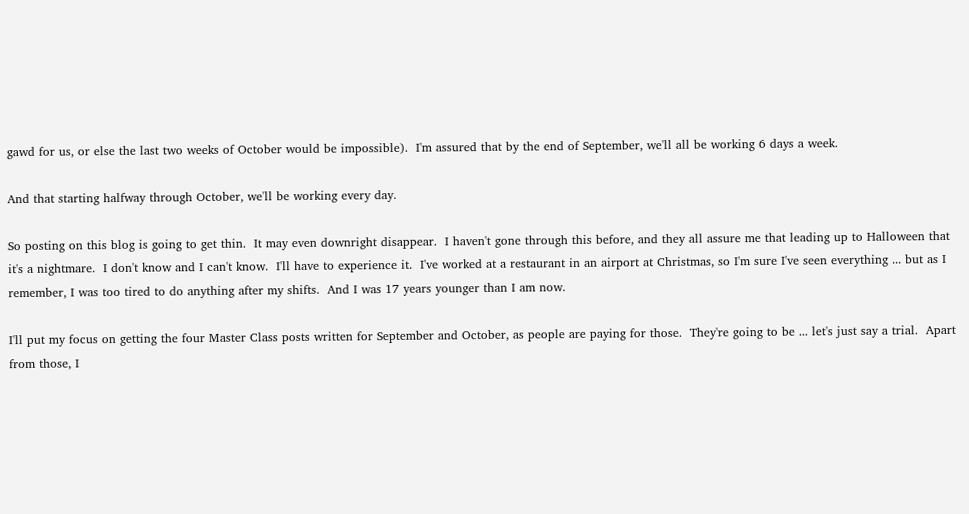gawd for us, or else the last two weeks of October would be impossible).  I'm assured that by the end of September, we'll all be working 6 days a week.

And that starting halfway through October, we'll be working every day.

So posting on this blog is going to get thin.  It may even downright disappear.  I haven't gone through this before, and they all assure me that leading up to Halloween that it's a nightmare.  I don't know and I can't know.  I'll have to experience it.  I've worked at a restaurant in an airport at Christmas, so I'm sure I've seen everything ... but as I remember, I was too tired to do anything after my shifts.  And I was 17 years younger than I am now.

I'll put my focus on getting the four Master Class posts written for September and October, as people are paying for those.  They're going to be ... let's just say a trial.  Apart from those, I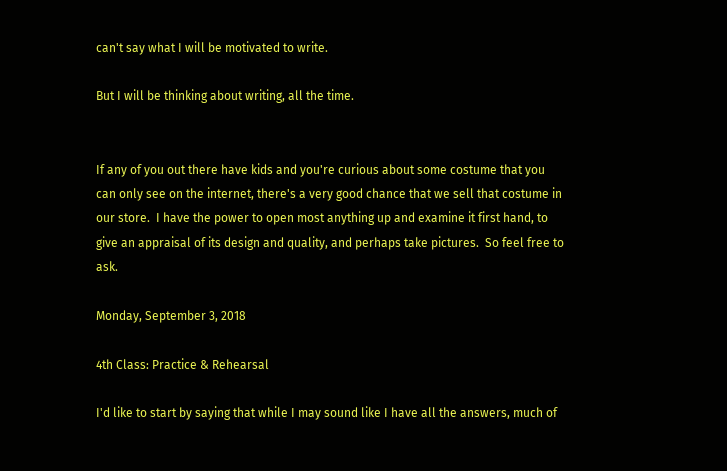can't say what I will be motivated to write.

But I will be thinking about writing, all the time.


If any of you out there have kids and you're curious about some costume that you can only see on the internet, there's a very good chance that we sell that costume in our store.  I have the power to open most anything up and examine it first hand, to give an appraisal of its design and quality, and perhaps take pictures.  So feel free to ask.

Monday, September 3, 2018

4th Class: Practice & Rehearsal

I'd like to start by saying that while I may sound like I have all the answers, much of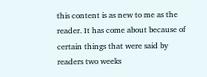this content is as new to me as the reader. It has come about because of certain things that were said by readers two weeks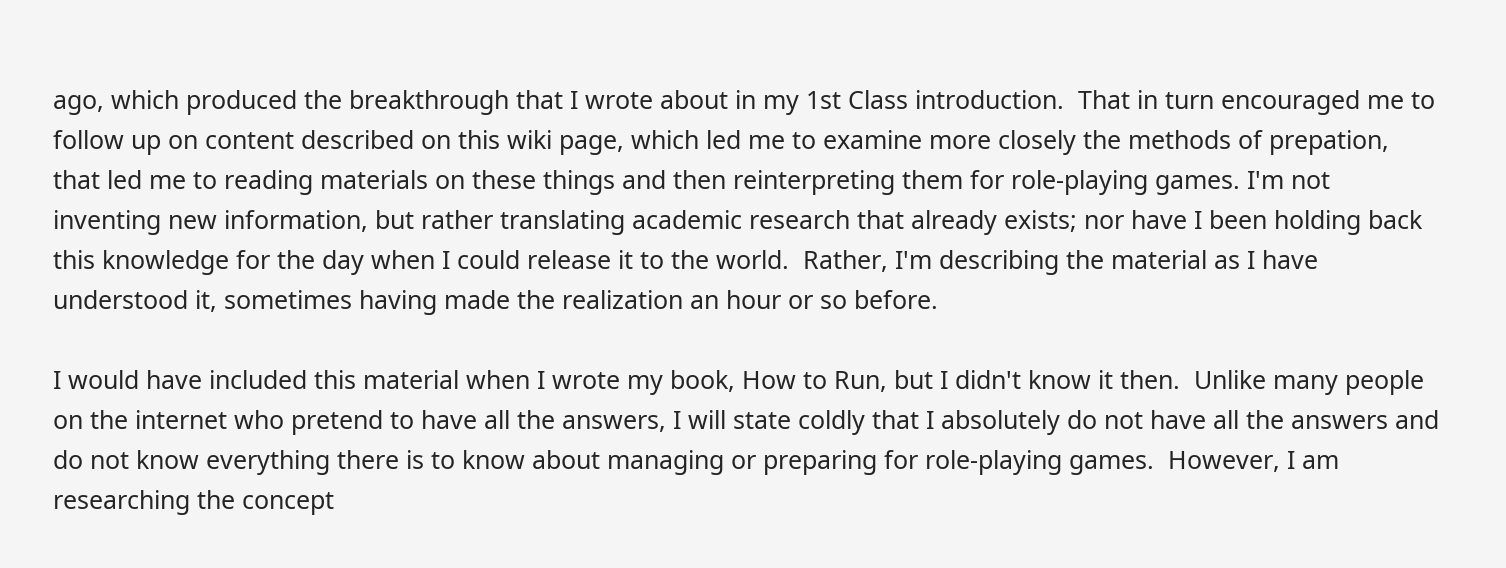ago, which produced the breakthrough that I wrote about in my 1st Class introduction.  That in turn encouraged me to follow up on content described on this wiki page, which led me to examine more closely the methods of prepation, that led me to reading materials on these things and then reinterpreting them for role-playing games. I'm not inventing new information, but rather translating academic research that already exists; nor have I been holding back this knowledge for the day when I could release it to the world.  Rather, I'm describing the material as I have understood it, sometimes having made the realization an hour or so before.

I would have included this material when I wrote my book, How to Run, but I didn't know it then.  Unlike many people on the internet who pretend to have all the answers, I will state coldly that I absolutely do not have all the answers and do not know everything there is to know about managing or preparing for role-playing games.  However, I am researching the concept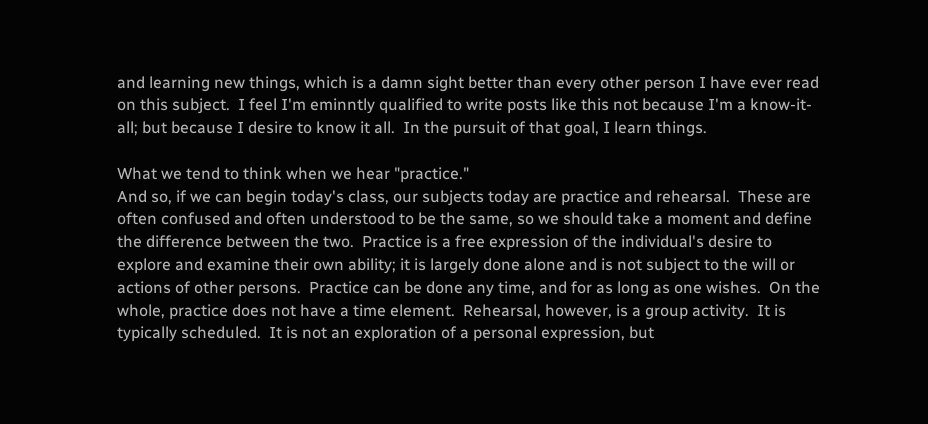and learning new things, which is a damn sight better than every other person I have ever read on this subject.  I feel I'm eminntly qualified to write posts like this not because I'm a know-it-all; but because I desire to know it all.  In the pursuit of that goal, I learn things.

What we tend to think when we hear "practice."
And so, if we can begin today's class, our subjects today are practice and rehearsal.  These are often confused and often understood to be the same, so we should take a moment and define the difference between the two.  Practice is a free expression of the individual's desire to explore and examine their own ability; it is largely done alone and is not subject to the will or actions of other persons.  Practice can be done any time, and for as long as one wishes.  On the whole, practice does not have a time element.  Rehearsal, however, is a group activity.  It is typically scheduled.  It is not an exploration of a personal expression, but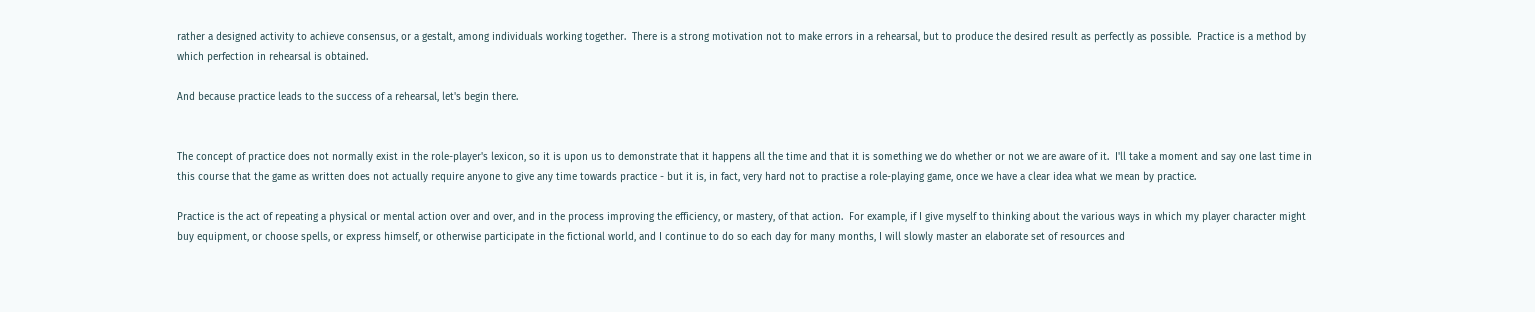rather a designed activity to achieve consensus, or a gestalt, among individuals working together.  There is a strong motivation not to make errors in a rehearsal, but to produce the desired result as perfectly as possible.  Practice is a method by which perfection in rehearsal is obtained.

And because practice leads to the success of a rehearsal, let's begin there.


The concept of practice does not normally exist in the role-player's lexicon, so it is upon us to demonstrate that it happens all the time and that it is something we do whether or not we are aware of it.  I'll take a moment and say one last time in this course that the game as written does not actually require anyone to give any time towards practice - but it is, in fact, very hard not to practise a role-playing game, once we have a clear idea what we mean by practice.

Practice is the act of repeating a physical or mental action over and over, and in the process improving the efficiency, or mastery, of that action.  For example, if I give myself to thinking about the various ways in which my player character might buy equipment, or choose spells, or express himself, or otherwise participate in the fictional world, and I continue to do so each day for many months, I will slowly master an elaborate set of resources and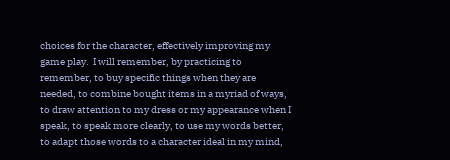choices for the character, effectively improving my game play.  I will remember, by practicing to remember, to buy specific things when they are needed, to combine bought items in a myriad of ways, to draw attention to my dress or my appearance when I speak, to speak more clearly, to use my words better, to adapt those words to a character ideal in my mind,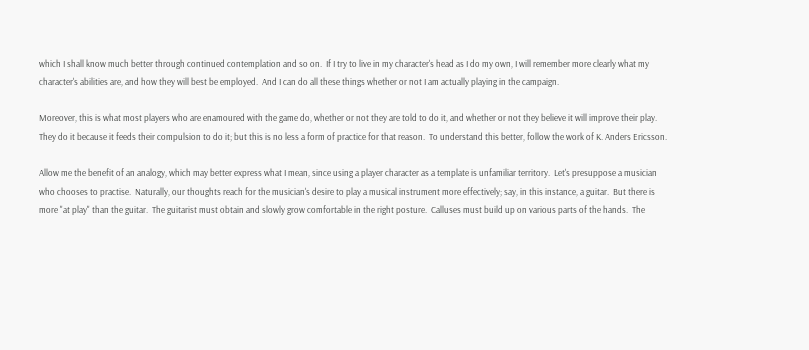which I shall know much better through continued contemplation and so on.  If I try to live in my character's head as I do my own, I will remember more clearly what my character's abilities are, and how they will best be employed.  And I can do all these things whether or not I am actually playing in the campaign.

Moreover, this is what most players who are enamoured with the game do, whether or not they are told to do it, and whether or not they believe it will improve their play.  They do it because it feeds their compulsion to do it; but this is no less a form of practice for that reason.  To understand this better, follow the work of K. Anders Ericsson.

Allow me the benefit of an analogy, which may better express what I mean, since using a player character as a template is unfamiliar territory.  Let's presuppose a musician who chooses to practise.  Naturally, our thoughts reach for the musician's desire to play a musical instrument more effectively; say, in this instance, a guitar.  But there is more "at play" than the guitar.  The guitarist must obtain and slowly grow comfortable in the right posture.  Calluses must build up on various parts of the hands.  The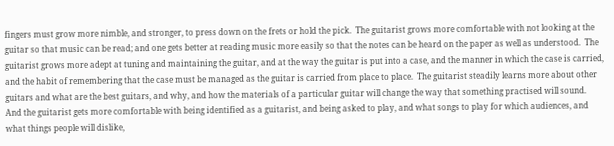fingers must grow more nimble, and stronger, to press down on the frets or hold the pick.  The guitarist grows more comfortable with not looking at the guitar so that music can be read; and one gets better at reading music more easily so that the notes can be heard on the paper as well as understood.  The guitarist grows more adept at tuning and maintaining the guitar, and at the way the guitar is put into a case, and the manner in which the case is carried, and the habit of remembering that the case must be managed as the guitar is carried from place to place.  The guitarist steadily learns more about other guitars and what are the best guitars, and why, and how the materials of a particular guitar will change the way that something practised will sound.  And the guitarist gets more comfortable with being identified as a guitarist, and being asked to play, and what songs to play for which audiences, and what things people will dislike,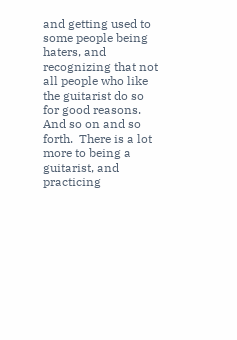and getting used to some people being haters, and recognizing that not all people who like the guitarist do so for good reasons.  And so on and so forth.  There is a lot more to being a guitarist, and practicing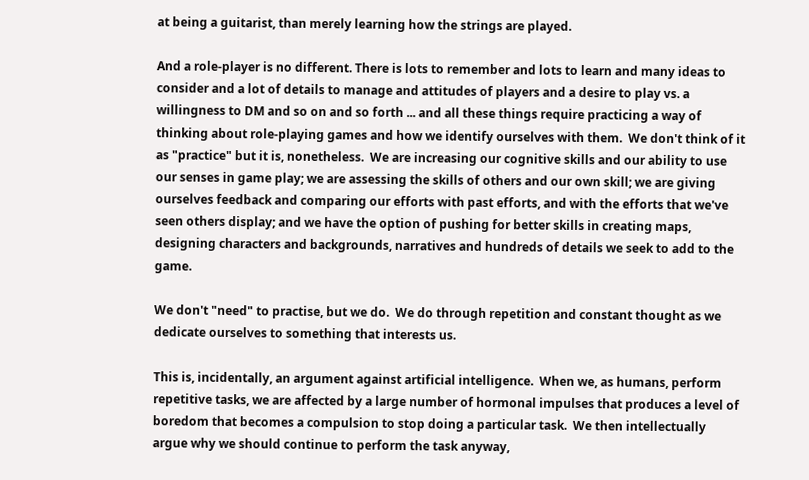at being a guitarist, than merely learning how the strings are played.

And a role-player is no different. There is lots to remember and lots to learn and many ideas to consider and a lot of details to manage and attitudes of players and a desire to play vs. a willingness to DM and so on and so forth ... and all these things require practicing a way of thinking about role-playing games and how we identify ourselves with them.  We don't think of it as "practice" but it is, nonetheless.  We are increasing our cognitive skills and our ability to use our senses in game play; we are assessing the skills of others and our own skill; we are giving ourselves feedback and comparing our efforts with past efforts, and with the efforts that we've seen others display; and we have the option of pushing for better skills in creating maps, designing characters and backgrounds, narratives and hundreds of details we seek to add to the game.

We don't "need" to practise, but we do.  We do through repetition and constant thought as we dedicate ourselves to something that interests us.

This is, incidentally, an argument against artificial intelligence.  When we, as humans, perform repetitive tasks, we are affected by a large number of hormonal impulses that produces a level of boredom that becomes a compulsion to stop doing a particular task.  We then intellectually argue why we should continue to perform the task anyway,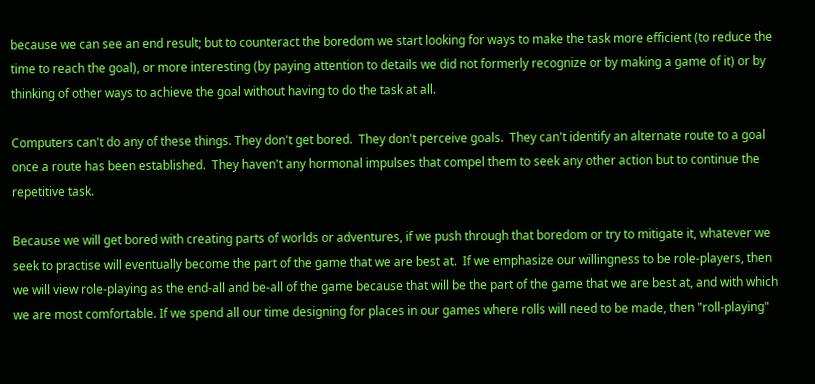because we can see an end result; but to counteract the boredom we start looking for ways to make the task more efficient (to reduce the time to reach the goal), or more interesting (by paying attention to details we did not formerly recognize or by making a game of it) or by thinking of other ways to achieve the goal without having to do the task at all.

Computers can't do any of these things. They don't get bored.  They don't perceive goals.  They can't identify an alternate route to a goal once a route has been established.  They haven't any hormonal impulses that compel them to seek any other action but to continue the repetitive task.

Because we will get bored with creating parts of worlds or adventures, if we push through that boredom or try to mitigate it, whatever we seek to practise will eventually become the part of the game that we are best at.  If we emphasize our willingness to be role-players, then we will view role-playing as the end-all and be-all of the game because that will be the part of the game that we are best at, and with which we are most comfortable. If we spend all our time designing for places in our games where rolls will need to be made, then "roll-playing"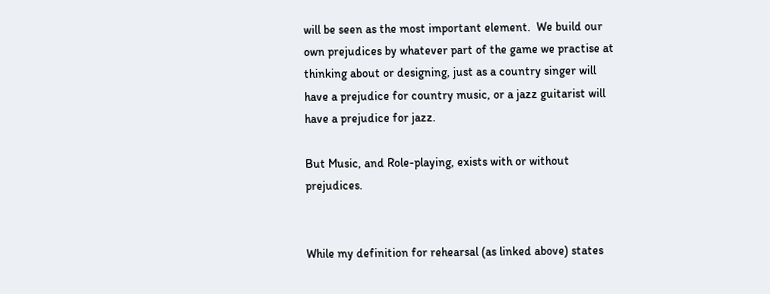will be seen as the most important element.  We build our own prejudices by whatever part of the game we practise at thinking about or designing, just as a country singer will have a prejudice for country music, or a jazz guitarist will have a prejudice for jazz.

But Music, and Role-playing, exists with or without prejudices.


While my definition for rehearsal (as linked above) states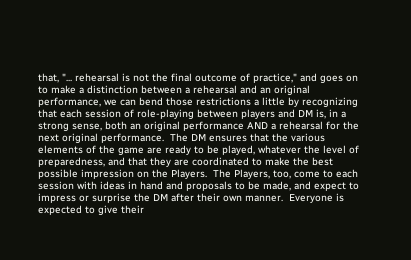that, "... rehearsal is not the final outcome of practice," and goes on to make a distinction between a rehearsal and an original performance, we can bend those restrictions a little by recognizing that each session of role-playing between players and DM is, in a strong sense, both an original performance AND a rehearsal for the next original performance.  The DM ensures that the various elements of the game are ready to be played, whatever the level of preparedness, and that they are coordinated to make the best possible impression on the Players.  The Players, too, come to each session with ideas in hand and proposals to be made, and expect to impress or surprise the DM after their own manner.  Everyone is expected to give their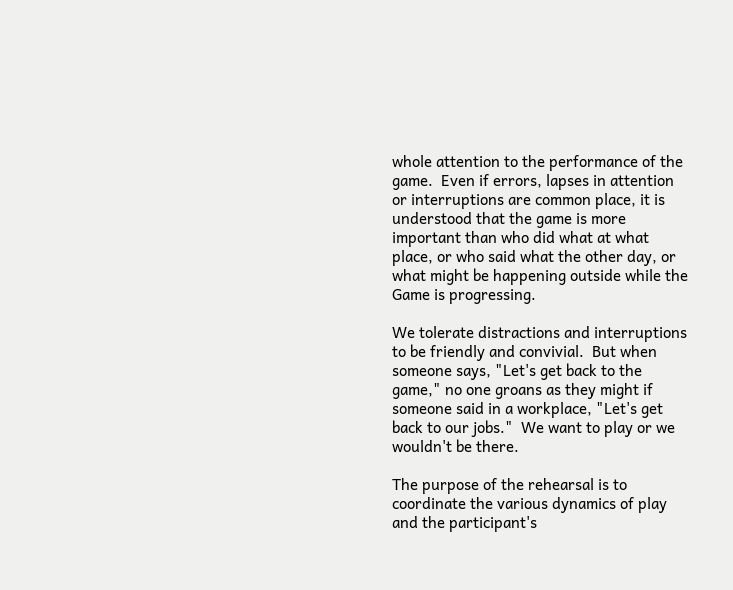whole attention to the performance of the game.  Even if errors, lapses in attention or interruptions are common place, it is understood that the game is more important than who did what at what place, or who said what the other day, or what might be happening outside while the Game is progressing.

We tolerate distractions and interruptions to be friendly and convivial.  But when someone says, "Let's get back to the game," no one groans as they might if someone said in a workplace, "Let's get back to our jobs."  We want to play or we wouldn't be there.

The purpose of the rehearsal is to coordinate the various dynamics of play and the participant's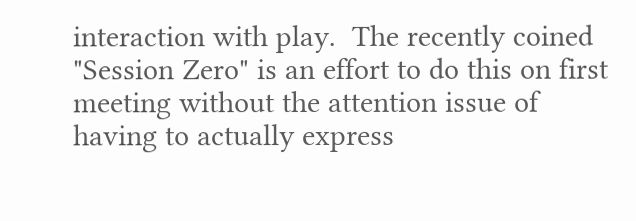interaction with play.  The recently coined "Session Zero" is an effort to do this on first meeting without the attention issue of having to actually express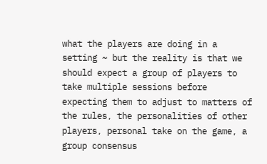what the players are doing in a setting ~ but the reality is that we should expect a group of players to take multiple sessions before expecting them to adjust to matters of the rules, the personalities of other players, personal take on the game, a group consensus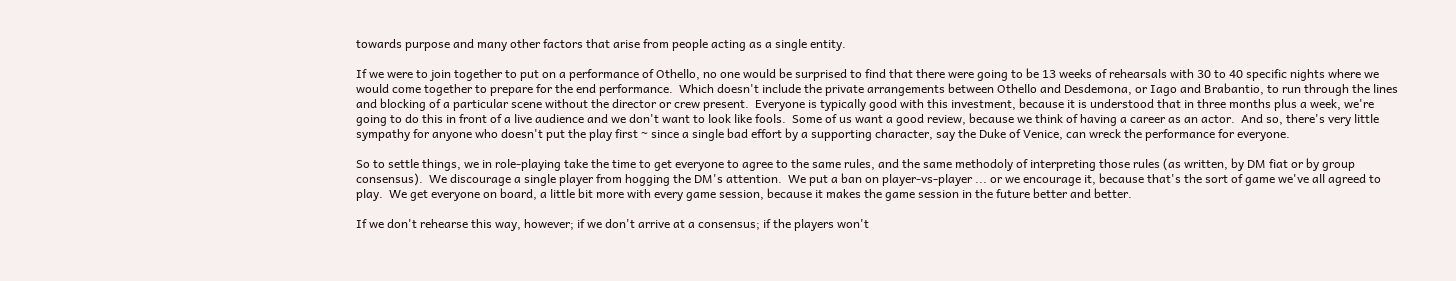towards purpose and many other factors that arise from people acting as a single entity.

If we were to join together to put on a performance of Othello, no one would be surprised to find that there were going to be 13 weeks of rehearsals with 30 to 40 specific nights where we would come together to prepare for the end performance.  Which doesn't include the private arrangements between Othello and Desdemona, or Iago and Brabantio, to run through the lines and blocking of a particular scene without the director or crew present.  Everyone is typically good with this investment, because it is understood that in three months plus a week, we're going to do this in front of a live audience and we don't want to look like fools.  Some of us want a good review, because we think of having a career as an actor.  And so, there's very little sympathy for anyone who doesn't put the play first ~ since a single bad effort by a supporting character, say the Duke of Venice, can wreck the performance for everyone.

So to settle things, we in role-playing take the time to get everyone to agree to the same rules, and the same methodoly of interpreting those rules (as written, by DM fiat or by group consensus).  We discourage a single player from hogging the DM's attention.  We put a ban on player-vs-player ... or we encourage it, because that's the sort of game we've all agreed to play.  We get everyone on board, a little bit more with every game session, because it makes the game session in the future better and better.

If we don't rehearse this way, however; if we don't arrive at a consensus; if the players won't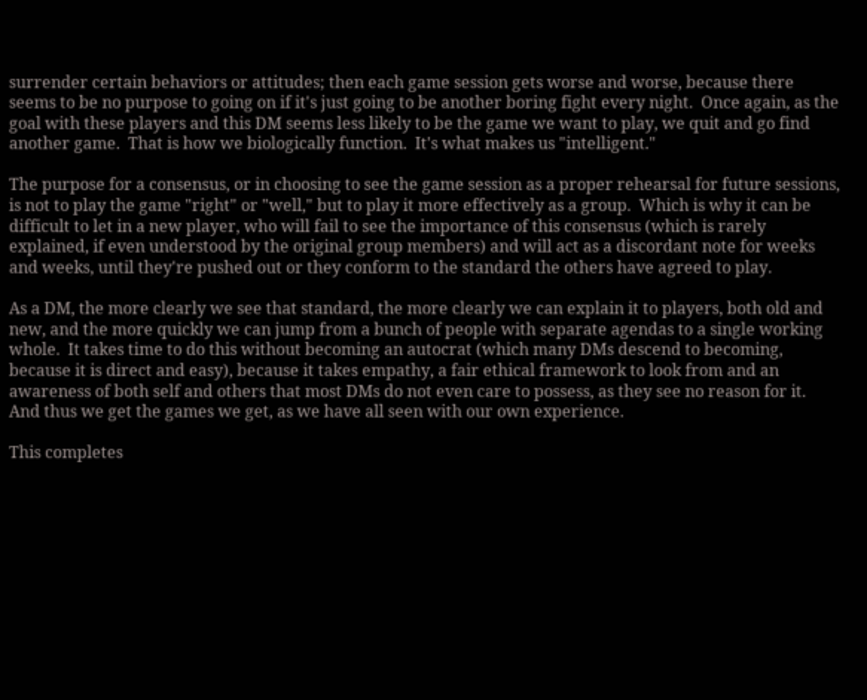surrender certain behaviors or attitudes; then each game session gets worse and worse, because there seems to be no purpose to going on if it's just going to be another boring fight every night.  Once again, as the goal with these players and this DM seems less likely to be the game we want to play, we quit and go find another game.  That is how we biologically function.  It's what makes us "intelligent."

The purpose for a consensus, or in choosing to see the game session as a proper rehearsal for future sessions, is not to play the game "right" or "well," but to play it more effectively as a group.  Which is why it can be difficult to let in a new player, who will fail to see the importance of this consensus (which is rarely explained, if even understood by the original group members) and will act as a discordant note for weeks and weeks, until they're pushed out or they conform to the standard the others have agreed to play.

As a DM, the more clearly we see that standard, the more clearly we can explain it to players, both old and new, and the more quickly we can jump from a bunch of people with separate agendas to a single working whole.  It takes time to do this without becoming an autocrat (which many DMs descend to becoming, because it is direct and easy), because it takes empathy, a fair ethical framework to look from and an awareness of both self and others that most DMs do not even care to possess, as they see no reason for it.  And thus we get the games we get, as we have all seen with our own experience.

This completes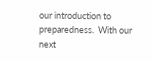our introduction to preparedness.  With our next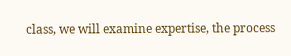class, we will examine expertise, the process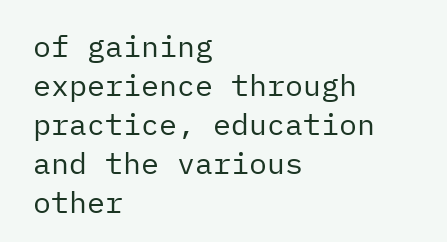of gaining experience through practice, education and the various other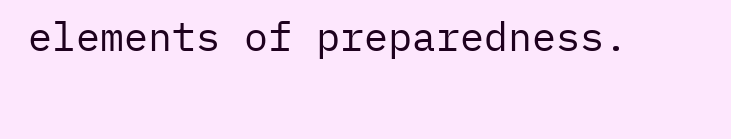elements of preparedness.